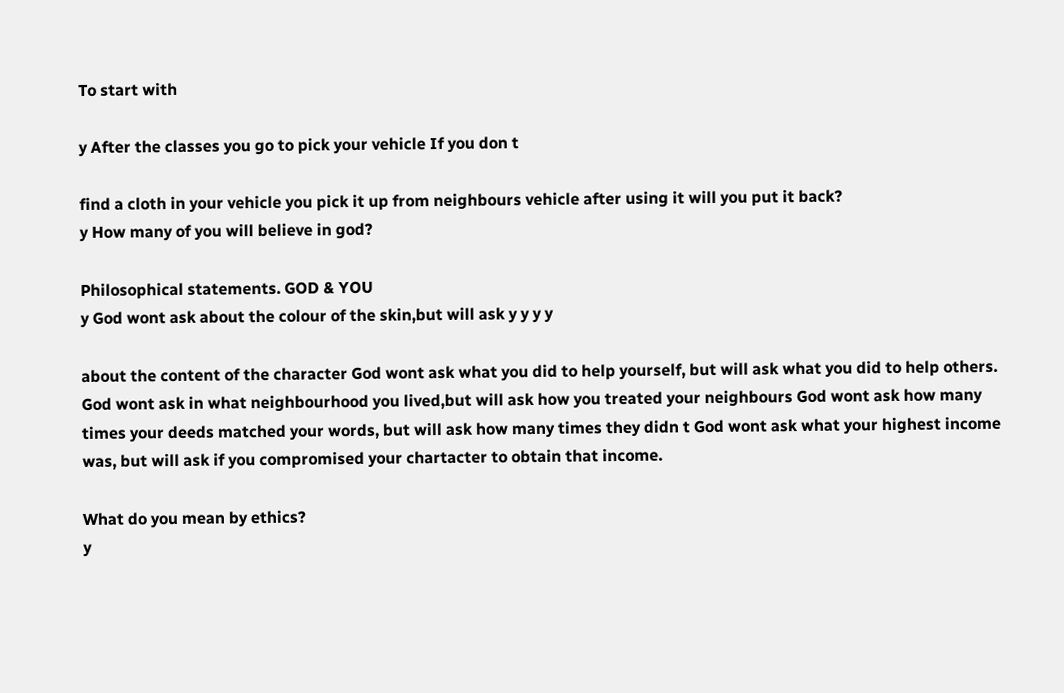To start with

y After the classes you go to pick your vehicle If you don t

find a cloth in your vehicle you pick it up from neighbours vehicle after using it will you put it back?
y How many of you will believe in god?

Philosophical statements. GOD & YOU
y God wont ask about the colour of the skin,but will ask y y y y

about the content of the character God wont ask what you did to help yourself, but will ask what you did to help others. God wont ask in what neighbourhood you lived,but will ask how you treated your neighbours God wont ask how many times your deeds matched your words, but will ask how many times they didn t God wont ask what your highest income was, but will ask if you compromised your chartacter to obtain that income.

What do you mean by ethics?
y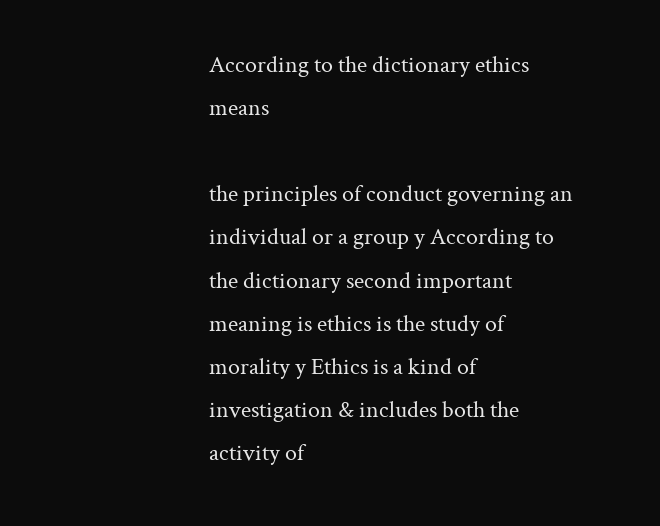According to the dictionary ethics means

the principles of conduct governing an individual or a group y According to the dictionary second important meaning is ethics is the study of morality y Ethics is a kind of investigation & includes both the activity of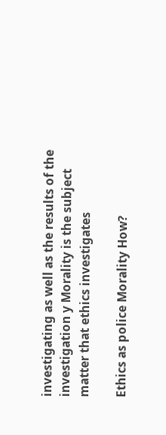investigating as well as the results of the investigation y Morality is the subject matter that ethics investigates

Ethics as police Morality How?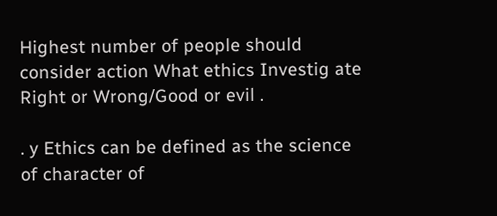Highest number of people should consider action What ethics Investig ate Right or Wrong/Good or evil .

. y Ethics can be defined as the science of character of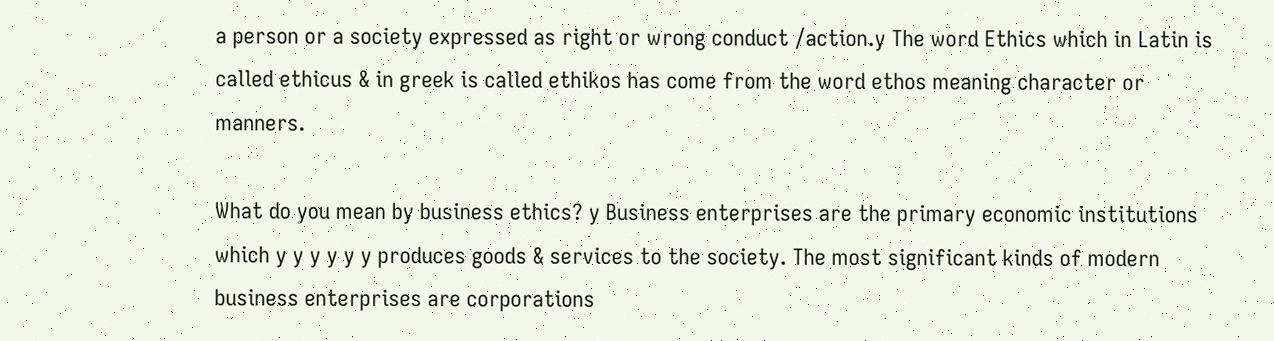a person or a society expressed as right or wrong conduct /action.y The word Ethics which in Latin is called ethicus & in greek is called ethikos has come from the word ethos meaning character or manners.

What do you mean by business ethics? y Business enterprises are the primary economic institutions which y y y y y y produces goods & services to the society. The most significant kinds of modern business enterprises are corporations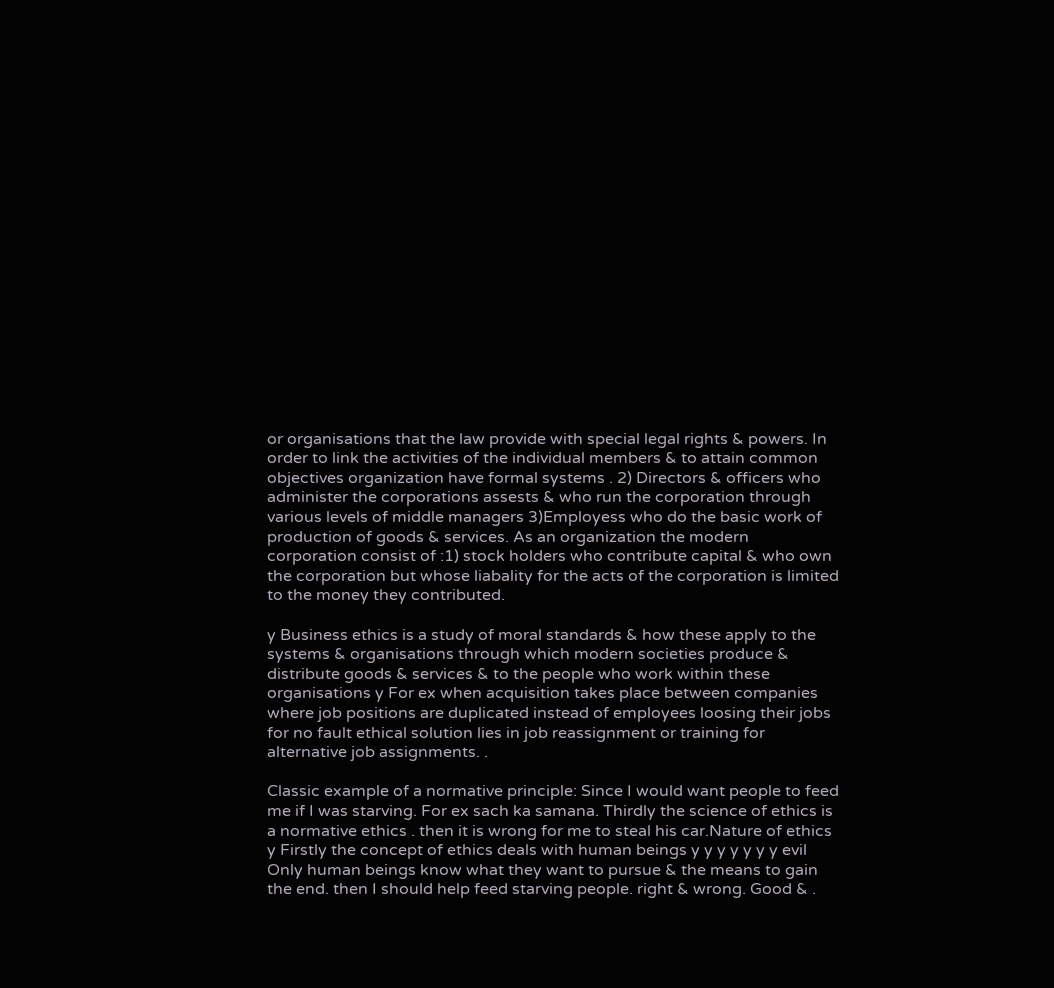or organisations that the law provide with special legal rights & powers. In order to link the activities of the individual members & to attain common objectives organization have formal systems . 2) Directors & officers who administer the corporations assests & who run the corporation through various levels of middle managers 3)Employess who do the basic work of production of goods & services. As an organization the modern corporation consist of :1) stock holders who contribute capital & who own the corporation but whose liabality for the acts of the corporation is limited to the money they contributed.

y Business ethics is a study of moral standards & how these apply to the systems & organisations through which modern societies produce & distribute goods & services & to the people who work within these organisations y For ex when acquisition takes place between companies where job positions are duplicated instead of employees loosing their jobs for no fault ethical solution lies in job reassignment or training for alternative job assignments. .

Classic example of a normative principle: Since I would want people to feed me if I was starving. For ex sach ka samana. Thirdly the science of ethics is a normative ethics . then it is wrong for me to steal his car.Nature of ethics y Firstly the concept of ethics deals with human beings y y y y y y y evil Only human beings know what they want to pursue & the means to gain the end. then I should help feed starving people. right & wrong. Good & .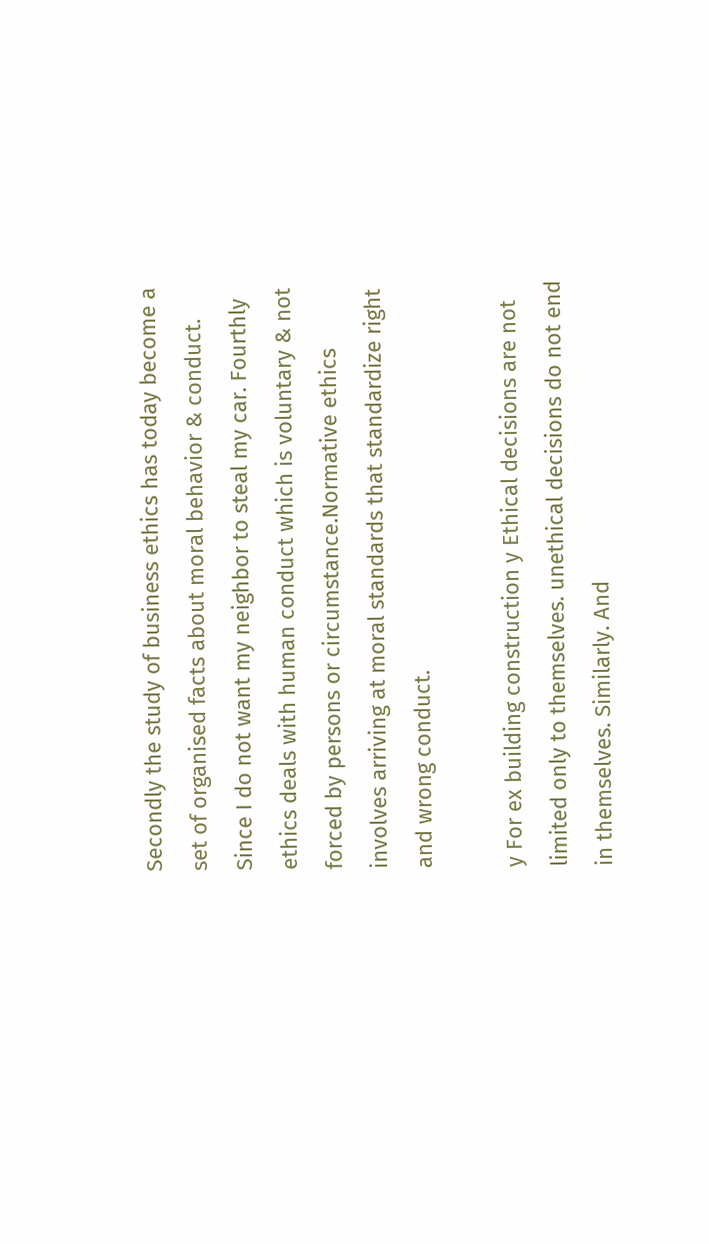Secondly the study of business ethics has today become a set of organised facts about moral behavior & conduct. Since I do not want my neighbor to steal my car. Fourthly ethics deals with human conduct which is voluntary & not forced by persons or circumstance.Normative ethics involves arriving at moral standards that standardize right and wrong conduct.

y For ex building construction y Ethical decisions are not limited only to themselves. unethical decisions do not end in themselves. Similarly. And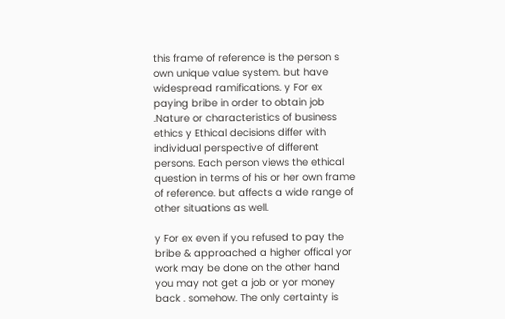this frame of reference is the person s own unique value system. but have widespread ramifications. y For ex paying bribe in order to obtain job .Nature or characteristics of business ethics y Ethical decisions differ with individual perspective of different persons. Each person views the ethical question in terms of his or her own frame of reference. but affects a wide range of other situations as well.

y For ex even if you refused to pay the bribe & approached a higher offical yor work may be done on the other hand you may not get a job or yor money back . somehow. The only certainty is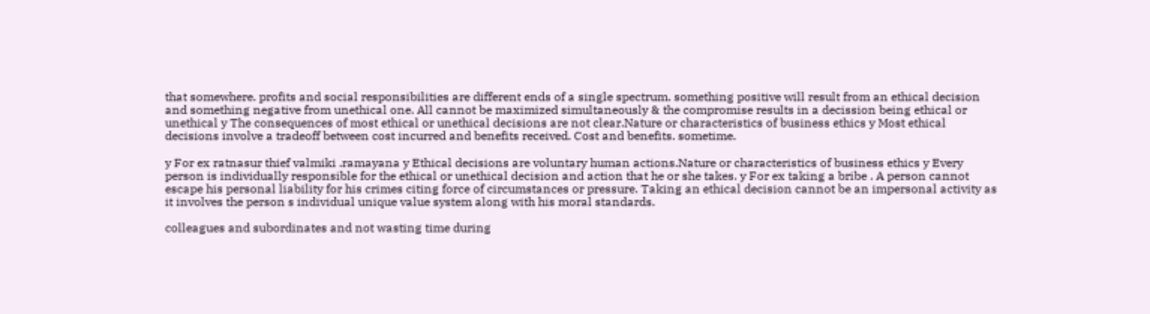that somewhere. profits and social responsibilities are different ends of a single spectrum. something positive will result from an ethical decision and something negative from unethical one. All cannot be maximized simultaneously & the compromise results in a decission being ethical or unethical y The consequences of most ethical or unethical decisions are not clear.Nature or characteristics of business ethics y Most ethical decisions involve a tradeoff between cost incurred and benefits received. Cost and benefits. sometime.

y For ex ratnasur thief valmiki .ramayana y Ethical decisions are voluntary human actions.Nature or characteristics of business ethics y Every person is individually responsible for the ethical or unethical decision and action that he or she takes. y For ex taking a bribe . A person cannot escape his personal liability for his crimes citing force of circumstances or pressure. Taking an ethical decision cannot be an impersonal activity as it involves the person s individual unique value system along with his moral standards.

colleagues and subordinates and not wasting time during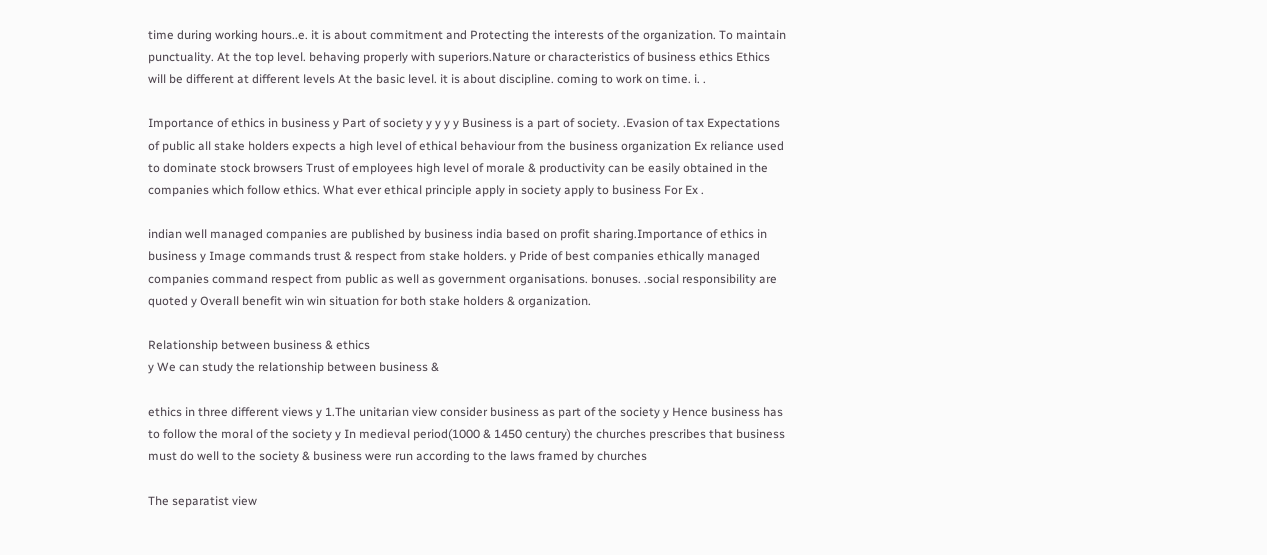time during working hours..e. it is about commitment and Protecting the interests of the organization. To maintain punctuality. At the top level. behaving properly with superiors.Nature or characteristics of business ethics Ethics will be different at different levels At the basic level. it is about discipline. coming to work on time. i. .

Importance of ethics in business y Part of society y y y y Business is a part of society. .Evasion of tax Expectations of public all stake holders expects a high level of ethical behaviour from the business organization Ex reliance used to dominate stock browsers Trust of employees high level of morale & productivity can be easily obtained in the companies which follow ethics. What ever ethical principle apply in society apply to business For Ex .

indian well managed companies are published by business india based on profit sharing.Importance of ethics in business y Image commands trust & respect from stake holders. y Pride of best companies ethically managed companies command respect from public as well as government organisations. bonuses. .social responsibility are quoted y Overall benefit win win situation for both stake holders & organization.

Relationship between business & ethics
y We can study the relationship between business &

ethics in three different views y 1.The unitarian view consider business as part of the society y Hence business has to follow the moral of the society y In medieval period(1000 & 1450 century) the churches prescribes that business must do well to the society & business were run according to the laws framed by churches

The separatist view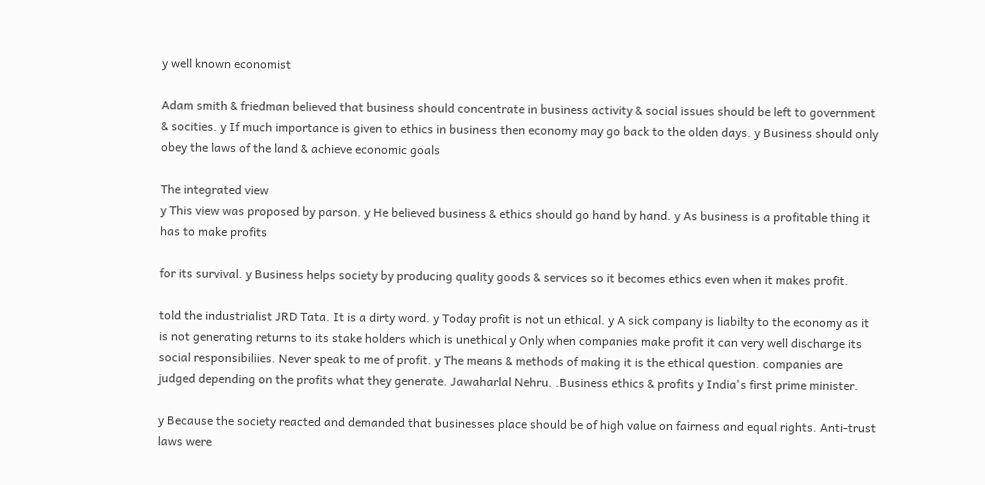y well known economist

Adam smith & friedman believed that business should concentrate in business activity & social issues should be left to government & socities. y If much importance is given to ethics in business then economy may go back to the olden days. y Business should only obey the laws of the land & achieve economic goals

The integrated view
y This view was proposed by parson. y He believed business & ethics should go hand by hand. y As business is a profitable thing it has to make profits

for its survival. y Business helps society by producing quality goods & services so it becomes ethics even when it makes profit.

told the industrialist JRD Tata. It is a dirty word. y Today profit is not un ethical. y A sick company is liabilty to the economy as it is not generating returns to its stake holders which is unethical y Only when companies make profit it can very well discharge its social responsibiliies. Never speak to me of profit. y The means & methods of making it is the ethical question. companies are judged depending on the profits what they generate. Jawaharlal Nehru. .Business ethics & profits y India's first prime minister.

y Because the society reacted and demanded that businesses place should be of high value on fairness and equal rights. Anti-trust laws were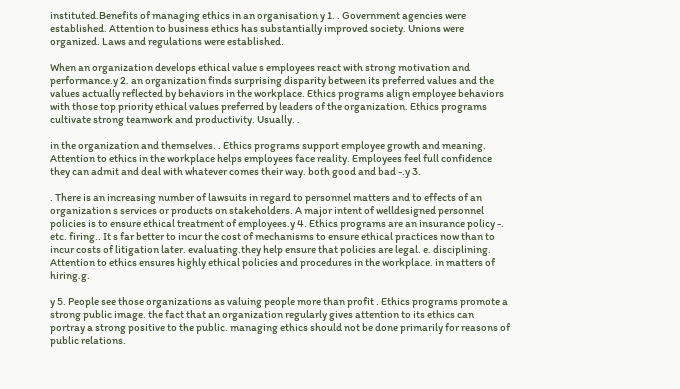instituted.Benefits of managing ethics in an organisation y 1. . Government agencies were established. Attention to business ethics has substantially improved society. Unions were organized. Laws and regulations were established.

When an organization develops ethical value s employees react with strong motivation and performance.y 2. an organization finds surprising disparity between its preferred values and the values actually reflected by behaviors in the workplace. Ethics programs align employee behaviors with those top priority ethical values preferred by leaders of the organization. Ethics programs cultivate strong teamwork and productivity. Usually. .

in the organization and themselves. . Ethics programs support employee growth and meaning. Attention to ethics in the workplace helps employees face reality. Employees feel full confidence they can admit and deal with whatever comes their way. both good and bad -.y 3.

. There is an increasing number of lawsuits in regard to personnel matters and to effects of an organization s services or products on stakeholders. A major intent of welldesigned personnel policies is to ensure ethical treatment of employees.y 4. Ethics programs are an insurance policy -. etc. firing.. It s far better to incur the cost of mechanisms to ensure ethical practices now than to incur costs of litigation later. evaluating.they help ensure that policies are legal. e. disciplining. Attention to ethics ensures highly ethical policies and procedures in the workplace. in matters of hiring.g.

y 5. People see those organizations as valuing people more than profit . Ethics programs promote a strong public image. the fact that an organization regularly gives attention to its ethics can portray a strong positive to the public. managing ethics should not be done primarily for reasons of public relations.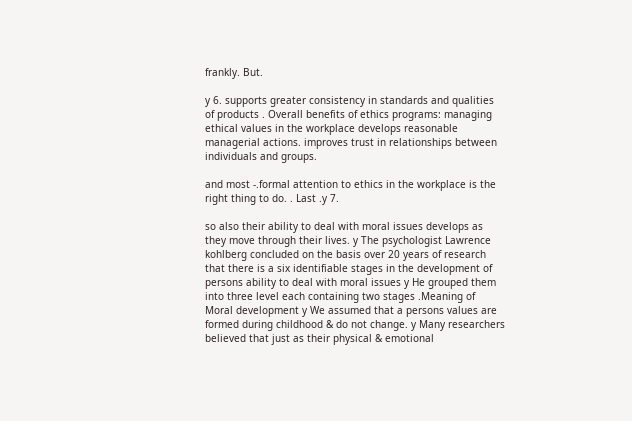frankly. But.

y 6. supports greater consistency in standards and qualities of products . Overall benefits of ethics programs: managing ethical values in the workplace develops reasonable managerial actions. improves trust in relationships between individuals and groups.

and most -.formal attention to ethics in the workplace is the right thing to do. . Last .y 7.

so also their ability to deal with moral issues develops as they move through their lives. y The psychologist Lawrence kohlberg concluded on the basis over 20 years of research that there is a six identifiable stages in the development of persons ability to deal with moral issues y He grouped them into three level each containing two stages .Meaning of Moral development y We assumed that a persons values are formed during childhood & do not change. y Many researchers believed that just as their physical & emotional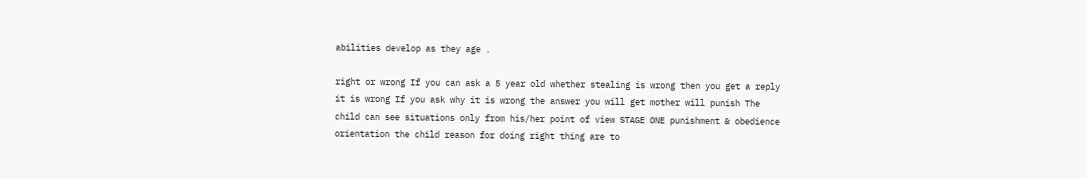abilities develop as they age .

right or wrong If you can ask a 5 year old whether stealing is wrong then you get a reply it is wrong If you ask why it is wrong the answer you will get mother will punish The child can see situations only from his/her point of view STAGE ONE punishment & obedience orientation the child reason for doing right thing are to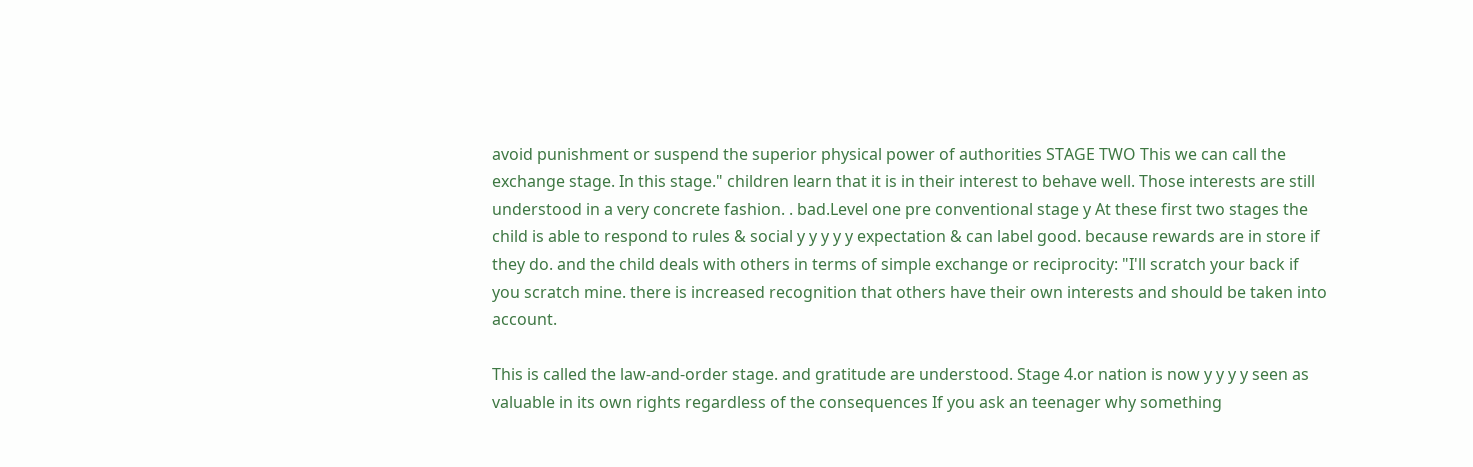avoid punishment or suspend the superior physical power of authorities STAGE TWO This we can call the exchange stage. In this stage." children learn that it is in their interest to behave well. Those interests are still understood in a very concrete fashion. . bad.Level one pre conventional stage y At these first two stages the child is able to respond to rules & social y y y y y expectation & can label good. because rewards are in store if they do. and the child deals with others in terms of simple exchange or reciprocity: "I'll scratch your back if you scratch mine. there is increased recognition that others have their own interests and should be taken into account.

This is called the law-and-order stage. and gratitude are understood. Stage 4.or nation is now y y y y seen as valuable in its own rights regardless of the consequences If you ask an teenager why something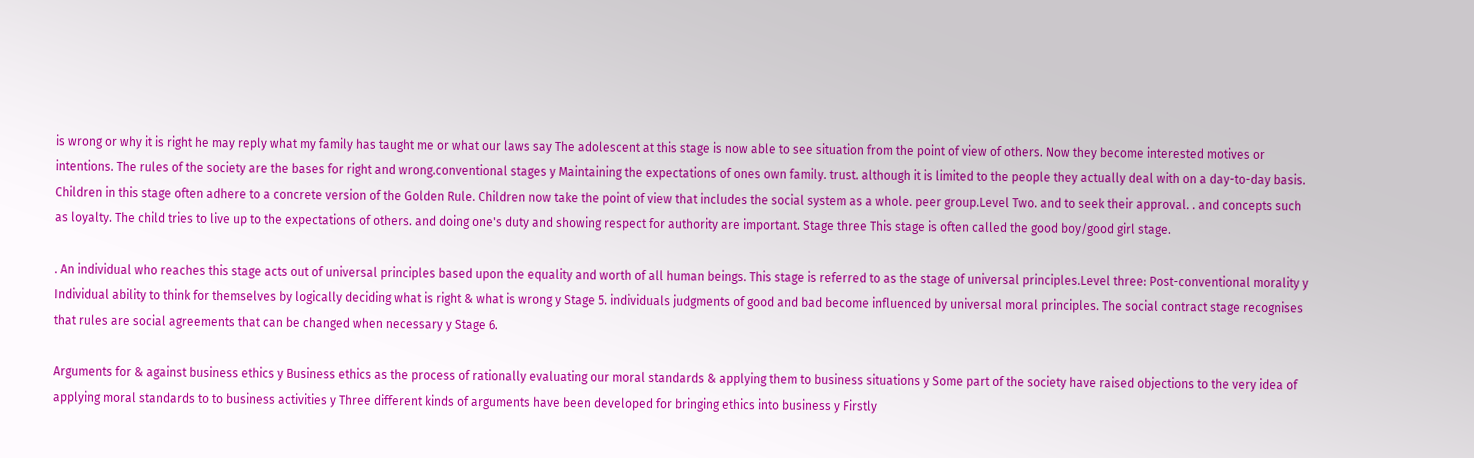is wrong or why it is right he may reply what my family has taught me or what our laws say The adolescent at this stage is now able to see situation from the point of view of others. Now they become interested motives or intentions. The rules of the society are the bases for right and wrong.conventional stages y Maintaining the expectations of ones own family. trust. although it is limited to the people they actually deal with on a day-to-day basis. Children in this stage often adhere to a concrete version of the Golden Rule. Children now take the point of view that includes the social system as a whole. peer group.Level Two. and to seek their approval. . and concepts such as loyalty. The child tries to live up to the expectations of others. and doing one's duty and showing respect for authority are important. Stage three This stage is often called the good boy/good girl stage.

. An individual who reaches this stage acts out of universal principles based upon the equality and worth of all human beings. This stage is referred to as the stage of universal principles.Level three: Post-conventional morality y Individual ability to think for themselves by logically deciding what is right & what is wrong y Stage 5. individuals judgments of good and bad become influenced by universal moral principles. The social contract stage recognises that rules are social agreements that can be changed when necessary y Stage 6.

Arguments for & against business ethics y Business ethics as the process of rationally evaluating our moral standards & applying them to business situations y Some part of the society have raised objections to the very idea of applying moral standards to to business activities y Three different kinds of arguments have been developed for bringing ethics into business y Firstly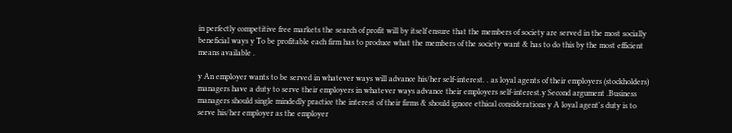in perfectly competitive free markets the search of profit will by itself ensure that the members of society are served in the most socially beneficial ways y To be profitable each firm has to produce what the members of the society want & has to do this by the most efficient means available .

y An employer wants to be served in whatever ways will advance his/her self-interest. . as loyal agents of their employers (stockholders) managers have a duty to serve their employers in whatever ways advance their employers self-interest.y Second argument .Business managers should single mindedly practice the interest of their firms & should ignore ethical considerations y A loyal agent's duty is to serve his/her employer as the employer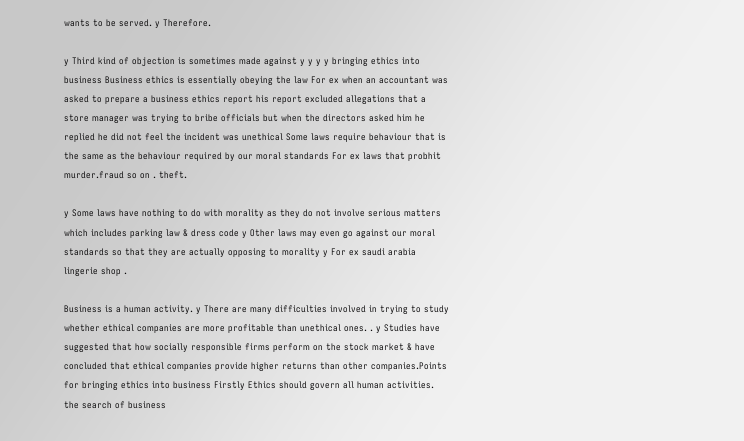wants to be served. y Therefore.

y Third kind of objection is sometimes made against y y y y bringing ethics into business Business ethics is essentially obeying the law For ex when an accountant was asked to prepare a business ethics report his report excluded allegations that a store manager was trying to bribe officials but when the directors asked him he replied he did not feel the incident was unethical Some laws require behaviour that is the same as the behaviour required by our moral standards For ex laws that probhit murder.fraud so on . theft.

y Some laws have nothing to do with morality as they do not involve serious matters which includes parking law & dress code y Other laws may even go against our moral standards so that they are actually opposing to morality y For ex saudi arabia lingerie shop .

Business is a human activity. y There are many difficulties involved in trying to study whether ethical companies are more profitable than unethical ones. . y Studies have suggested that how socially responsible firms perform on the stock market & have concluded that ethical companies provide higher returns than other companies.Points for bringing ethics into business Firstly Ethics should govern all human activities. the search of business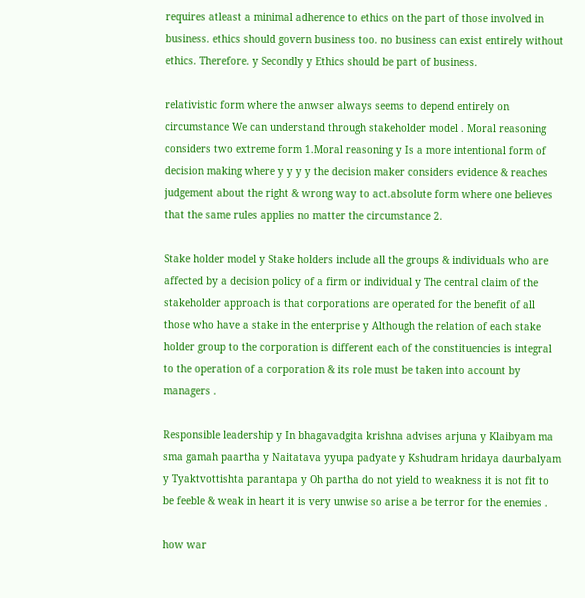requires atleast a minimal adherence to ethics on the part of those involved in business. ethics should govern business too. no business can exist entirely without ethics. Therefore. y Secondly y Ethics should be part of business.

relativistic form where the anwser always seems to depend entirely on circumstance We can understand through stakeholder model . Moral reasoning considers two extreme form 1.Moral reasoning y Is a more intentional form of decision making where y y y y the decision maker considers evidence & reaches judgement about the right & wrong way to act.absolute form where one believes that the same rules applies no matter the circumstance 2.

Stake holder model y Stake holders include all the groups & individuals who are affected by a decision policy of a firm or individual y The central claim of the stakeholder approach is that corporations are operated for the benefit of all those who have a stake in the enterprise y Although the relation of each stake holder group to the corporation is different each of the constituencies is integral to the operation of a corporation & its role must be taken into account by managers .

Responsible leadership y In bhagavadgita krishna advises arjuna y Klaibyam ma sma gamah paartha y Naitatava yyupa padyate y Kshudram hridaya daurbalyam y Tyaktvottishta parantapa y Oh partha do not yield to weakness it is not fit to be feeble & weak in heart it is very unwise so arise a be terror for the enemies .

how war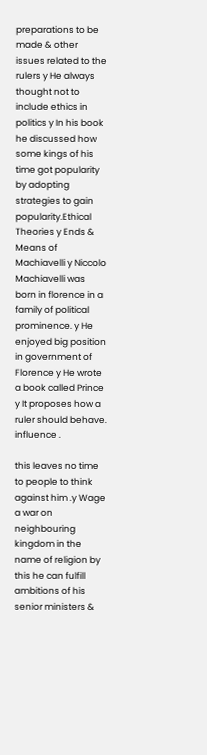preparations to be made & other issues related to the rulers y He always thought not to include ethics in politics y In his book he discussed how some kings of his time got popularity by adopting strategies to gain popularity.Ethical Theories y Ends & Means of Machiavelli y Niccolo Machiavelli was born in florence in a family of political prominence. y He enjoyed big position in government of Florence y He wrote a book called Prince y It proposes how a ruler should behave. influence .

this leaves no time to people to think against him .y Wage a war on neighbouring kingdom in the name of religion by this he can fulfill ambitions of his senior ministers &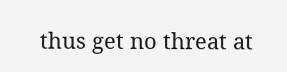thus get no threat at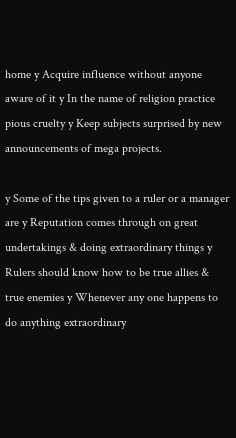home y Acquire influence without anyone aware of it y In the name of religion practice pious cruelty y Keep subjects surprised by new announcements of mega projects.

y Some of the tips given to a ruler or a manager are y Reputation comes through on great undertakings & doing extraordinary things y Rulers should know how to be true allies & true enemies y Whenever any one happens to do anything extraordinary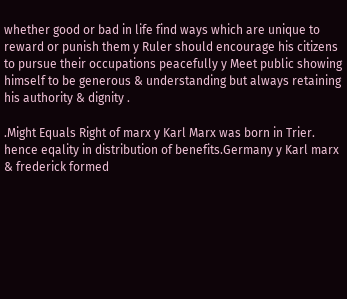whether good or bad in life find ways which are unique to reward or punish them y Ruler should encourage his citizens to pursue their occupations peacefully y Meet public showing himself to be generous & understanding but always retaining his authority & dignity .

.Might Equals Right of marx y Karl Marx was born in Trier. hence eqality in distribution of benefits.Germany y Karl marx & frederick formed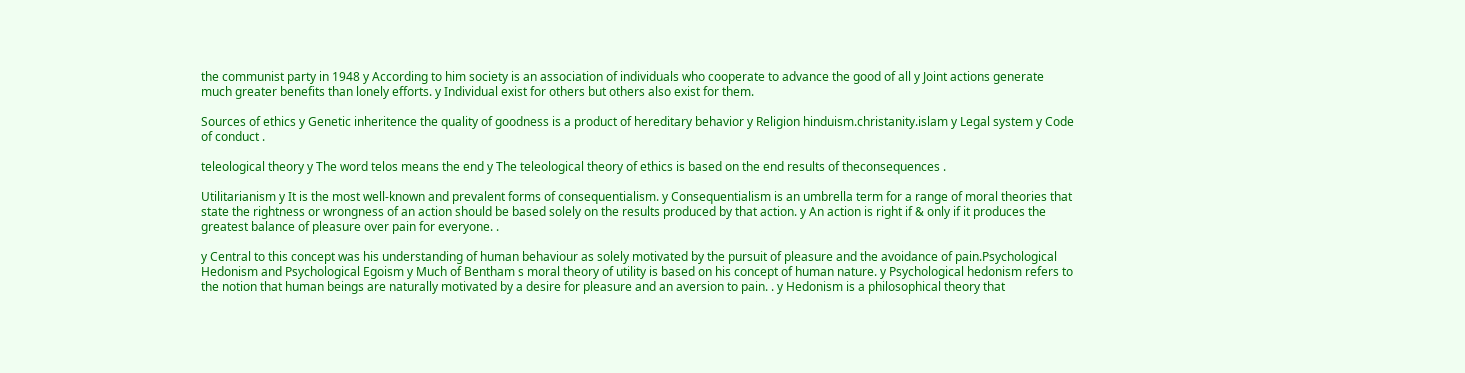the communist party in 1948 y According to him society is an association of individuals who cooperate to advance the good of all y Joint actions generate much greater benefits than lonely efforts. y Individual exist for others but others also exist for them.

Sources of ethics y Genetic inheritence the quality of goodness is a product of hereditary behavior y Religion hinduism.christanity.islam y Legal system y Code of conduct .

teleological theory y The word telos means the end y The teleological theory of ethics is based on the end results of theconsequences .

Utilitarianism y It is the most well-known and prevalent forms of consequentialism. y Consequentialism is an umbrella term for a range of moral theories that state the rightness or wrongness of an action should be based solely on the results produced by that action. y An action is right if & only if it produces the greatest balance of pleasure over pain for everyone. .

y Central to this concept was his understanding of human behaviour as solely motivated by the pursuit of pleasure and the avoidance of pain.Psychological Hedonism and Psychological Egoism y Much of Bentham s moral theory of utility is based on his concept of human nature. y Psychological hedonism refers to the notion that human beings are naturally motivated by a desire for pleasure and an aversion to pain. . y Hedonism is a philosophical theory that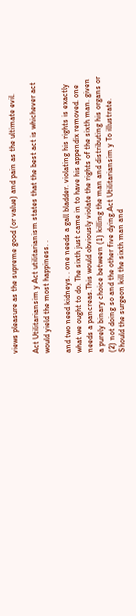views pleasure as the supreme good (or value) and pain as the ultimate evil.

Act Utilitariansim y Act utilitarianism states that the best act is whichever act would yield the most happiness. .

and two need kidneys. . one needs a gall bladder. violating his rights is exactly what we ought to do. The sixth just came in to have his appendix removed. one needs a pancreas.This would obviously violate the rights of the sixth man. given a purely binary choice between (1) killing the man and distributing his organs or (2) not doing so and the other five dying.Act Utilitariansim y To illustrate. Should the surgeon kill the sixth man and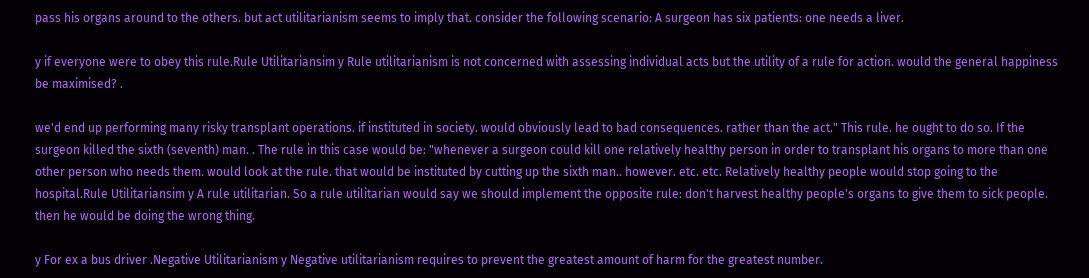pass his organs around to the others. but act utilitarianism seems to imply that. consider the following scenario: A surgeon has six patients: one needs a liver.

y if everyone were to obey this rule.Rule Utilitariansim y Rule utilitarianism is not concerned with assessing individual acts but the utility of a rule for action. would the general happiness be maximised? .

we'd end up performing many risky transplant operations. if instituted in society. would obviously lead to bad consequences. rather than the act." This rule. he ought to do so. If the surgeon killed the sixth (seventh) man. . The rule in this case would be: "whenever a surgeon could kill one relatively healthy person in order to transplant his organs to more than one other person who needs them. would look at the rule. that would be instituted by cutting up the sixth man.. however. etc. etc. Relatively healthy people would stop going to the hospital.Rule Utilitariansim y A rule utilitarian. So a rule utilitarian would say we should implement the opposite rule: don't harvest healthy people's organs to give them to sick people. then he would be doing the wrong thing.

y For ex a bus driver .Negative Utilitarianism y Negative utilitarianism requires to prevent the greatest amount of harm for the greatest number.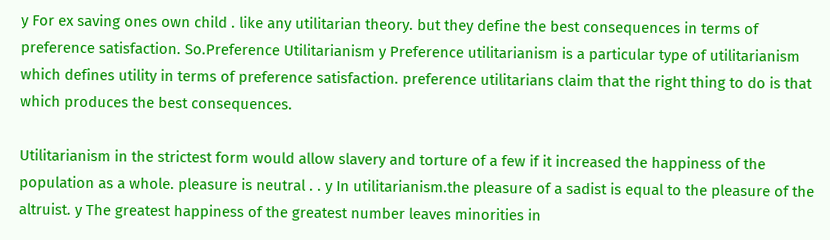y For ex saving ones own child . like any utilitarian theory. but they define the best consequences in terms of preference satisfaction. So.Preference Utilitarianism y Preference utilitarianism is a particular type of utilitarianism which defines utility in terms of preference satisfaction. preference utilitarians claim that the right thing to do is that which produces the best consequences.

Utilitarianism in the strictest form would allow slavery and torture of a few if it increased the happiness of the population as a whole. pleasure is neutral . . y In utilitarianism.the pleasure of a sadist is equal to the pleasure of the altruist. y The greatest happiness of the greatest number leaves minorities in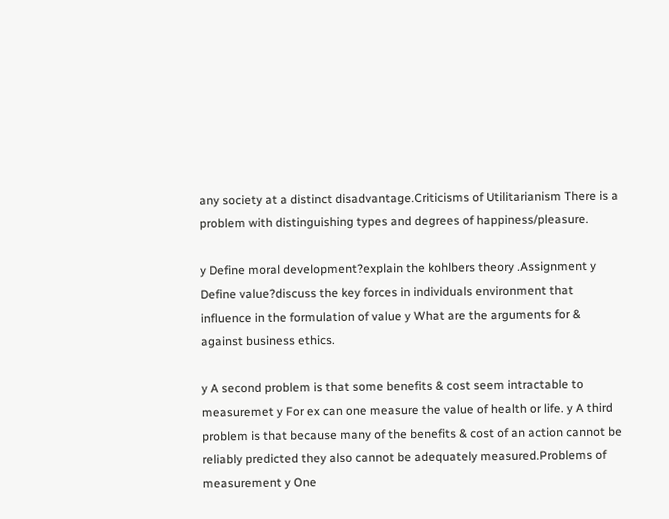any society at a distinct disadvantage.Criticisms of Utilitarianism There is a problem with distinguishing types and degrees of happiness/pleasure.

y Define moral development?explain the kohlbers theory .Assignment y Define value?discuss the key forces in individuals environment that influence in the formulation of value y What are the arguments for & against business ethics.

y A second problem is that some benefits & cost seem intractable to measuremet y For ex can one measure the value of health or life. y A third problem is that because many of the benefits & cost of an action cannot be reliably predicted they also cannot be adequately measured.Problems of measurement y One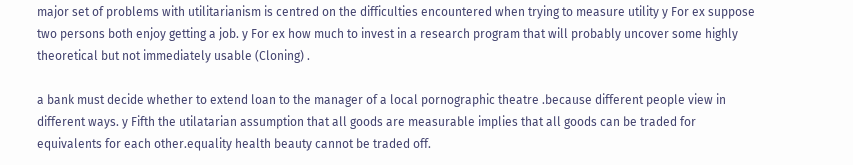major set of problems with utilitarianism is centred on the difficulties encountered when trying to measure utility y For ex suppose two persons both enjoy getting a job. y For ex how much to invest in a research program that will probably uncover some highly theoretical but not immediately usable (Cloning) .

a bank must decide whether to extend loan to the manager of a local pornographic theatre .because different people view in different ways. y Fifth the utilatarian assumption that all goods are measurable implies that all goods can be traded for equivalents for each other.equality health beauty cannot be traded off.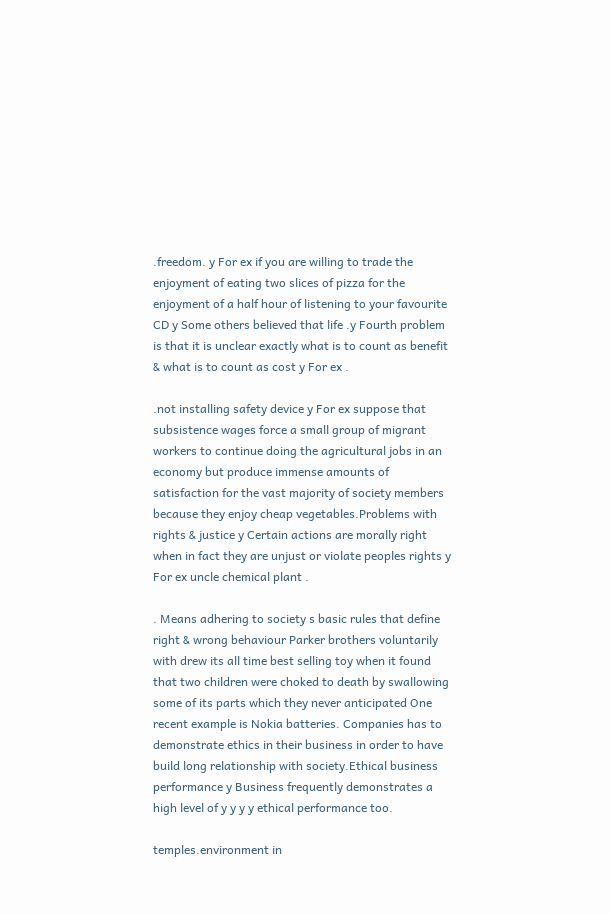.freedom. y For ex if you are willing to trade the enjoyment of eating two slices of pizza for the enjoyment of a half hour of listening to your favourite CD y Some others believed that life .y Fourth problem is that it is unclear exactly what is to count as benefit & what is to count as cost y For ex .

.not installing safety device y For ex suppose that subsistence wages force a small group of migrant workers to continue doing the agricultural jobs in an economy but produce immense amounts of satisfaction for the vast majority of society members because they enjoy cheap vegetables.Problems with rights & justice y Certain actions are morally right when in fact they are unjust or violate peoples rights y For ex uncle chemical plant .

. Means adhering to society s basic rules that define right & wrong behaviour Parker brothers voluntarily with drew its all time best selling toy when it found that two children were choked to death by swallowing some of its parts which they never anticipated One recent example is Nokia batteries. Companies has to demonstrate ethics in their business in order to have build long relationship with society.Ethical business performance y Business frequently demonstrates a high level of y y y y ethical performance too.

temples.environment in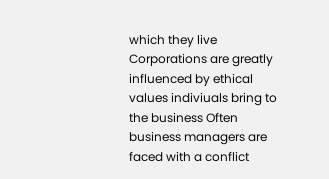which they live Corporations are greatly influenced by ethical values indiviuals bring to the business Often business managers are faced with a conflict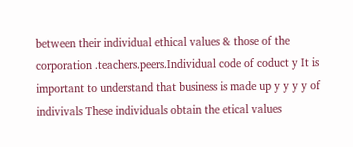between their individual ethical values & those of the corporation .teachers.peers.Individual code of coduct y It is important to understand that business is made up y y y y of indivivals These individuals obtain the etical values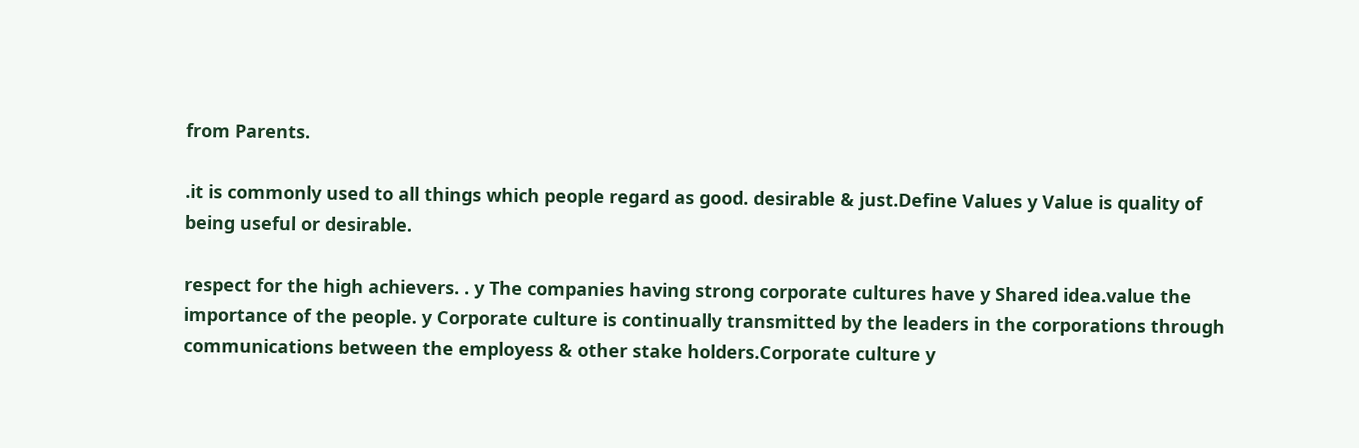from Parents.

.it is commonly used to all things which people regard as good. desirable & just.Define Values y Value is quality of being useful or desirable.

respect for the high achievers. . y The companies having strong corporate cultures have y Shared idea.value the importance of the people. y Corporate culture is continually transmitted by the leaders in the corporations through communications between the employess & other stake holders.Corporate culture y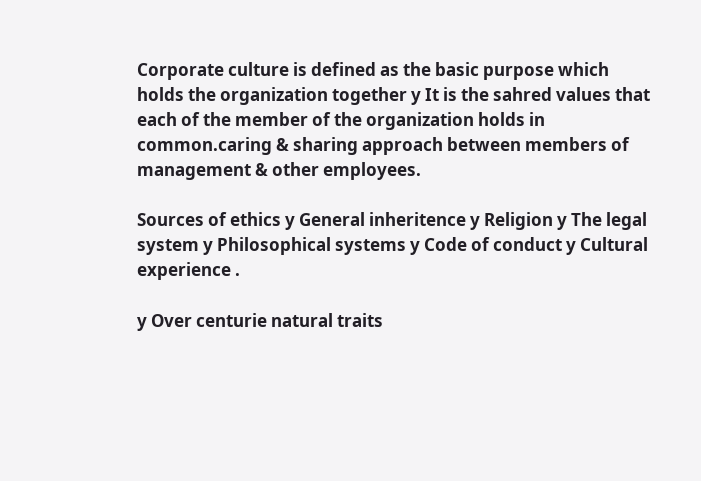Corporate culture is defined as the basic purpose which holds the organization together y It is the sahred values that each of the member of the organization holds in common.caring & sharing approach between members of management & other employees.

Sources of ethics y General inheritence y Religion y The legal system y Philosophical systems y Code of conduct y Cultural experience .

y Over centurie natural traits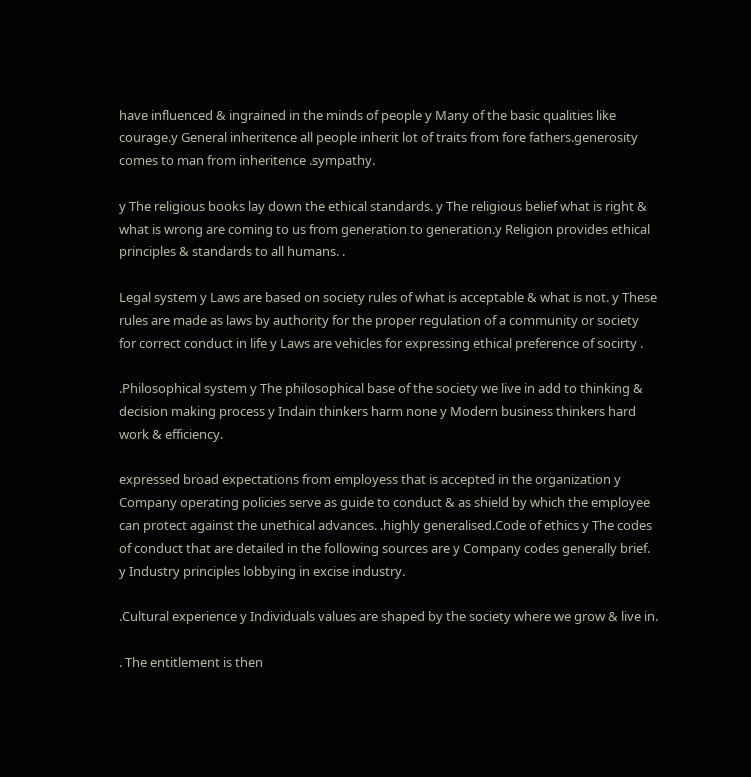have influenced & ingrained in the minds of people y Many of the basic qualities like courage.y General inheritence all people inherit lot of traits from fore fathers.generosity comes to man from inheritence .sympathy.

y The religious books lay down the ethical standards. y The religious belief what is right & what is wrong are coming to us from generation to generation.y Religion provides ethical principles & standards to all humans. .

Legal system y Laws are based on society rules of what is acceptable & what is not. y These rules are made as laws by authority for the proper regulation of a community or society for correct conduct in life y Laws are vehicles for expressing ethical preference of socirty .

.Philosophical system y The philosophical base of the society we live in add to thinking & decision making process y Indain thinkers harm none y Modern business thinkers hard work & efficiency.

expressed broad expectations from employess that is accepted in the organization y Company operating policies serve as guide to conduct & as shield by which the employee can protect against the unethical advances. .highly generalised.Code of ethics y The codes of conduct that are detailed in the following sources are y Company codes generally brief. y Industry principles lobbying in excise industry.

.Cultural experience y Individuals values are shaped by the society where we grow & live in.

. The entitlement is then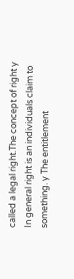called a legal right.The concept of right y In general right is an individuals claim to something. y The entitlement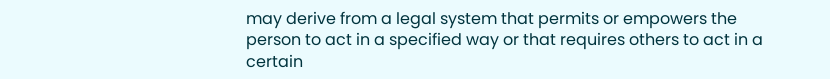may derive from a legal system that permits or empowers the person to act in a specified way or that requires others to act in a certain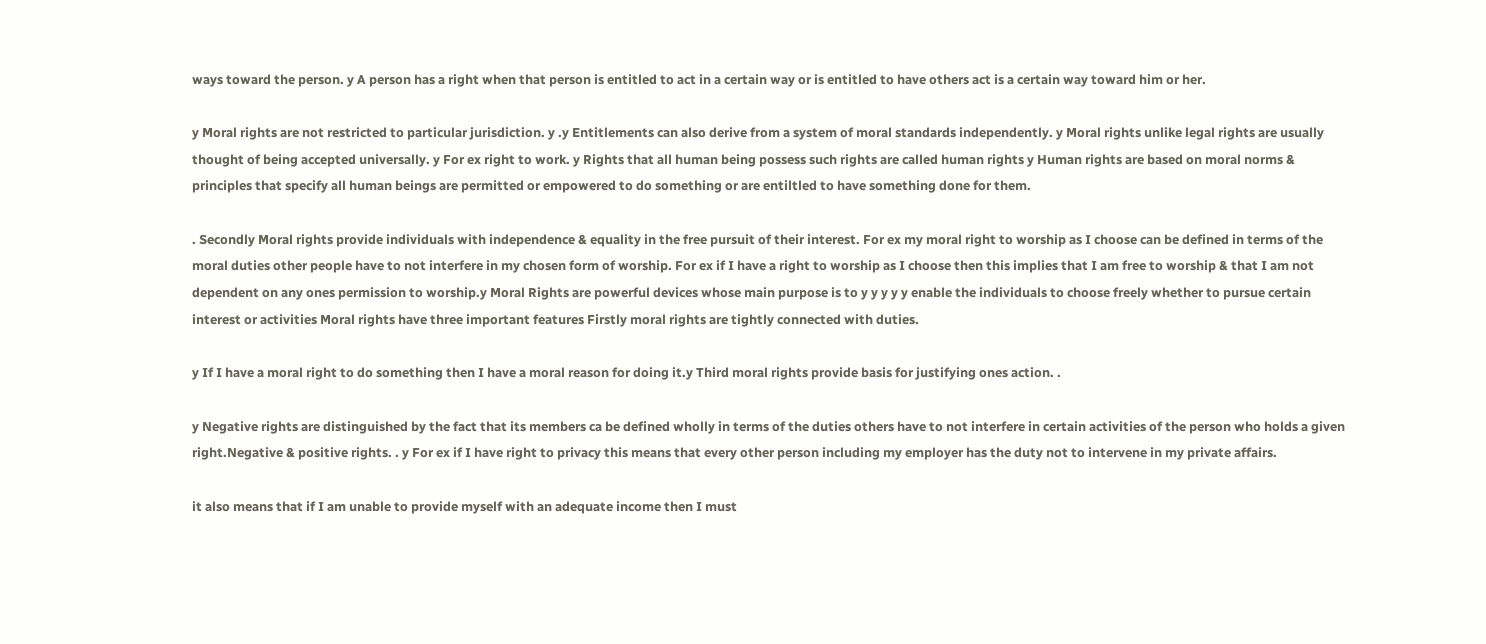ways toward the person. y A person has a right when that person is entitled to act in a certain way or is entitled to have others act is a certain way toward him or her.

y Moral rights are not restricted to particular jurisdiction. y .y Entitlements can also derive from a system of moral standards independently. y Moral rights unlike legal rights are usually thought of being accepted universally. y For ex right to work. y Rights that all human being possess such rights are called human rights y Human rights are based on moral norms & principles that specify all human beings are permitted or empowered to do something or are entiltled to have something done for them.

. Secondly Moral rights provide individuals with independence & equality in the free pursuit of their interest. For ex my moral right to worship as I choose can be defined in terms of the moral duties other people have to not interfere in my chosen form of worship. For ex if I have a right to worship as I choose then this implies that I am free to worship & that I am not dependent on any ones permission to worship.y Moral Rights are powerful devices whose main purpose is to y y y y y enable the individuals to choose freely whether to pursue certain interest or activities Moral rights have three important features Firstly moral rights are tightly connected with duties.

y If I have a moral right to do something then I have a moral reason for doing it.y Third moral rights provide basis for justifying ones action. .

y Negative rights are distinguished by the fact that its members ca be defined wholly in terms of the duties others have to not interfere in certain activities of the person who holds a given right.Negative & positive rights. . y For ex if I have right to privacy this means that every other person including my employer has the duty not to intervene in my private affairs.

it also means that if I am unable to provide myself with an adequate income then I must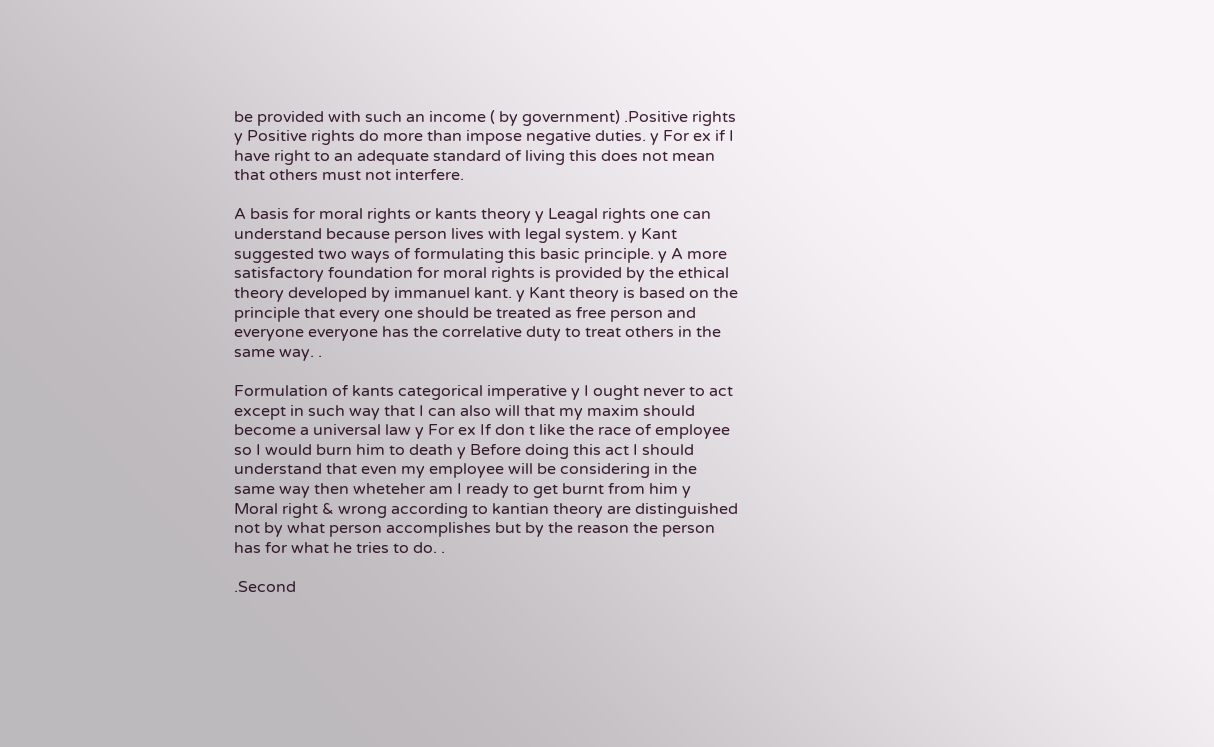be provided with such an income ( by government) .Positive rights y Positive rights do more than impose negative duties. y For ex if I have right to an adequate standard of living this does not mean that others must not interfere.

A basis for moral rights or kants theory y Leagal rights one can understand because person lives with legal system. y Kant suggested two ways of formulating this basic principle. y A more satisfactory foundation for moral rights is provided by the ethical theory developed by immanuel kant. y Kant theory is based on the principle that every one should be treated as free person and everyone everyone has the correlative duty to treat others in the same way. .

Formulation of kants categorical imperative y I ought never to act except in such way that I can also will that my maxim should become a universal law y For ex If don t like the race of employee so I would burn him to death y Before doing this act I should understand that even my employee will be considering in the same way then wheteher am I ready to get burnt from him y Moral right & wrong according to kantian theory are distinguished not by what person accomplishes but by the reason the person has for what he tries to do. .

.Second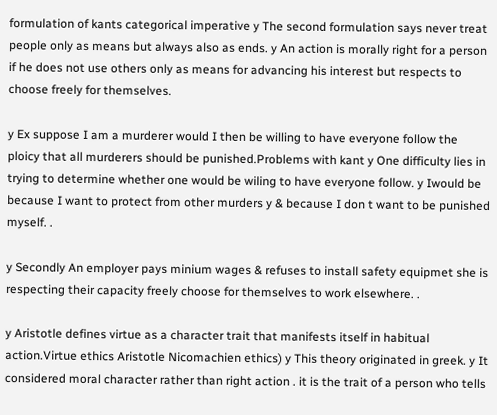formulation of kants categorical imperative y The second formulation says never treat people only as means but always also as ends. y An action is morally right for a person if he does not use others only as means for advancing his interest but respects to choose freely for themselves.

y Ex suppose I am a murderer would I then be willing to have everyone follow the ploicy that all murderers should be punished.Problems with kant y One difficulty lies in trying to determine whether one would be wiling to have everyone follow. y Iwould be because I want to protect from other murders y & because I don t want to be punished myself. .

y Secondly An employer pays minium wages & refuses to install safety equipmet she is respecting their capacity freely choose for themselves to work elsewhere. .

y Aristotle defines virtue as a character trait that manifests itself in habitual action.Virtue ethics Aristotle Nicomachien ethics) y This theory originated in greek. y It considered moral character rather than right action . it is the trait of a person who tells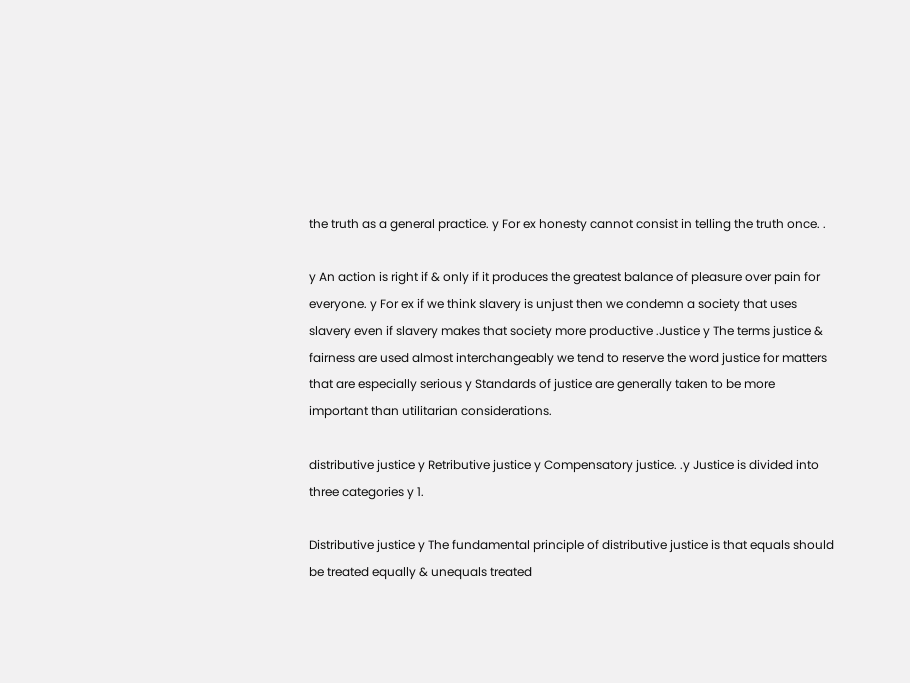the truth as a general practice. y For ex honesty cannot consist in telling the truth once. .

y An action is right if & only if it produces the greatest balance of pleasure over pain for everyone. y For ex if we think slavery is unjust then we condemn a society that uses slavery even if slavery makes that society more productive .Justice y The terms justice & fairness are used almost interchangeably we tend to reserve the word justice for matters that are especially serious y Standards of justice are generally taken to be more important than utilitarian considerations.

distributive justice y Retributive justice y Compensatory justice. .y Justice is divided into three categories y 1.

Distributive justice y The fundamental principle of distributive justice is that equals should be treated equally & unequals treated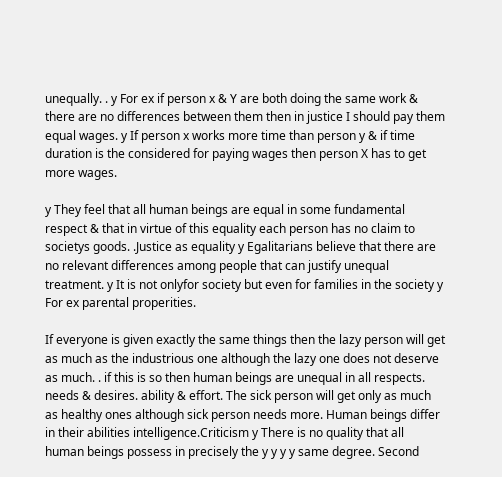unequally. . y For ex if person x & Y are both doing the same work & there are no differences between them then in justice I should pay them equal wages. y If person x works more time than person y & if time duration is the considered for paying wages then person X has to get more wages.

y They feel that all human beings are equal in some fundamental respect & that in virtue of this equality each person has no claim to societys goods. .Justice as equality y Egalitarians believe that there are no relevant differences among people that can justify unequal treatment. y It is not onlyfor society but even for families in the society y For ex parental properities.

If everyone is given exactly the same things then the lazy person will get as much as the industrious one although the lazy one does not deserve as much. . if this is so then human beings are unequal in all respects. needs & desires. ability & effort. The sick person will get only as much as healthy ones although sick person needs more. Human beings differ in their abilities intelligence.Criticism y There is no quality that all human beings possess in precisely the y y y y same degree. Second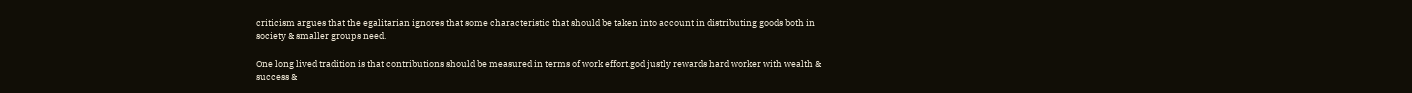criticism argues that the egalitarian ignores that some characteristic that should be taken into account in distributing goods both in society & smaller groups need.

One long lived tradition is that contributions should be measured in terms of work effort.god justly rewards hard worker with wealth & success &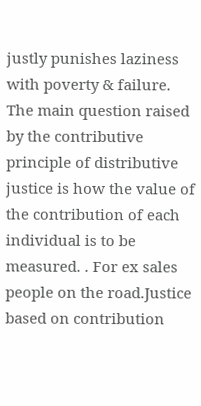justly punishes laziness with poverty & failure. The main question raised by the contributive principle of distributive justice is how the value of the contribution of each individual is to be measured. . For ex sales people on the road.Justice based on contribution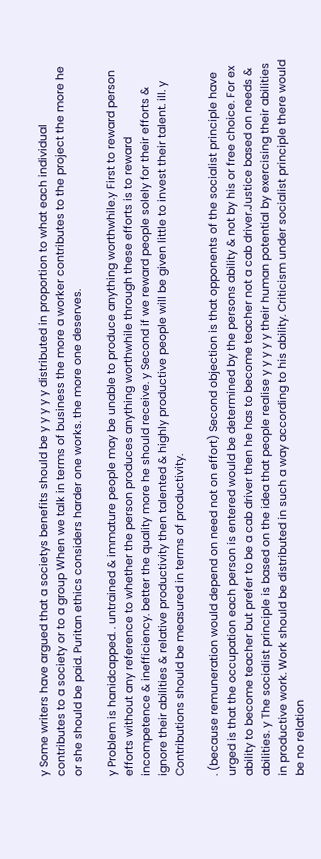y Some writers have argued that a societys benefits should be y y y y y distributed in proportion to what each individual contributes to a society or to a group When we talk in terms of business the more a worker contributes to the project the more he or she should be paid. Puritan ethics considers harder one works. the more one deserves.

y Problem is hanidcapped. . untrained & immature people may be unable to produce anything worthwhile.y First to reward person efforts without any reference to whether the person produces anything worthwhile through these efforts is to reward incompetence & inefficiency. better the quality more he should receive. y Second if we reward people solely for their efforts & ignore their abilities & relative productivity then talented & highly productive people will be given little to invest their talent. ill. y Contributions should be measured in terms of productivity.

. (because remuneration would depend on need not on effort) Second objection is that opponents of the socialist principle have urged is that the occupation each person is entered would be determined by the persons ability & not by his or free choice. For ex ability to become teacher but prefer to be a cab driver then he has to become teacher not a cab driver.Justice based on needs & abilities. y The socialist principle is based on the idea that people realise y y y y y their human potential by exercising their abilities in productive work. Work should be distributed in such a way according to his ability. Criticism under socialist principle there would be no relation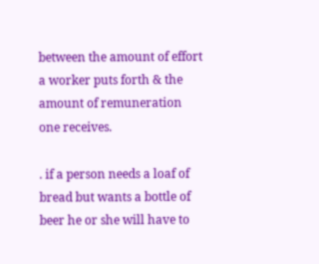between the amount of effort a worker puts forth & the amount of remuneration one receives.

. if a person needs a loaf of bread but wants a bottle of beer he or she will have to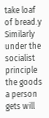take loaf of bread.y Similarly under the socialist principle the goods a person gets will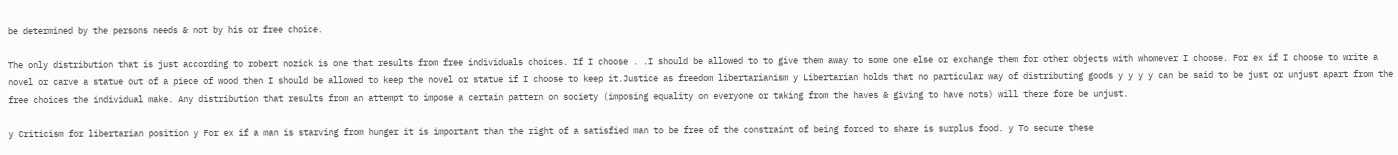be determined by the persons needs & not by his or free choice.

The only distribution that is just according to robert nozick is one that results from free individuals choices. If I choose . .I should be allowed to to give them away to some one else or exchange them for other objects with whomever I choose. For ex if I choose to write a novel or carve a statue out of a piece of wood then I should be allowed to keep the novel or statue if I choose to keep it.Justice as freedom libertarianism y Libertarian holds that no particular way of distributing goods y y y y can be said to be just or unjust apart from the free choices the individual make. Any distribution that results from an attempt to impose a certain pattern on society (imposing equality on everyone or taking from the haves & giving to have nots) will there fore be unjust.

y Criticism for libertarian position y For ex if a man is starving from hunger it is important than the right of a satisfied man to be free of the constraint of being forced to share is surplus food. y To secure these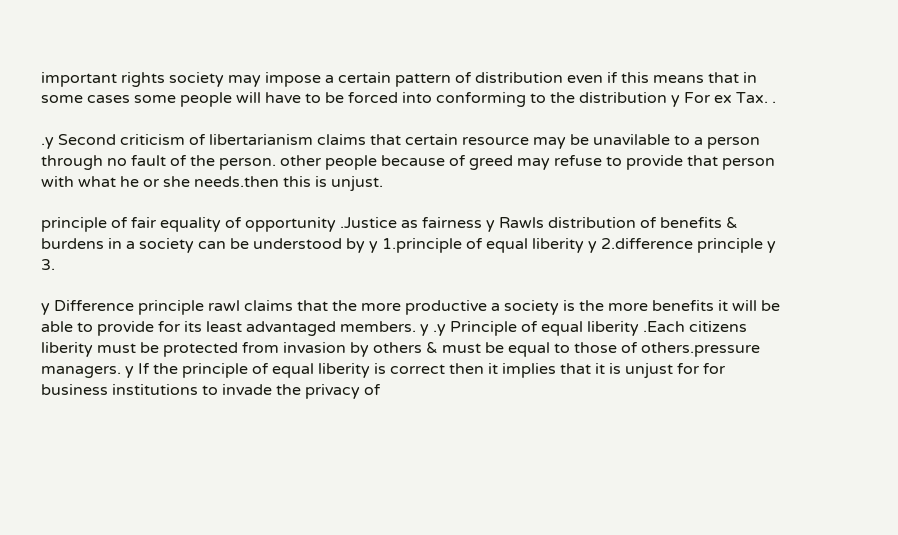important rights society may impose a certain pattern of distribution even if this means that in some cases some people will have to be forced into conforming to the distribution y For ex Tax. .

.y Second criticism of libertarianism claims that certain resource may be unavilable to a person through no fault of the person. other people because of greed may refuse to provide that person with what he or she needs.then this is unjust.

principle of fair equality of opportunity .Justice as fairness y Rawls distribution of benefits & burdens in a society can be understood by y 1.principle of equal liberity y 2.difference principle y 3.

y Difference principle rawl claims that the more productive a society is the more benefits it will be able to provide for its least advantaged members. y .y Principle of equal liberity .Each citizens liberity must be protected from invasion by others & must be equal to those of others.pressure managers. y If the principle of equal liberity is correct then it implies that it is unjust for for business institutions to invade the privacy of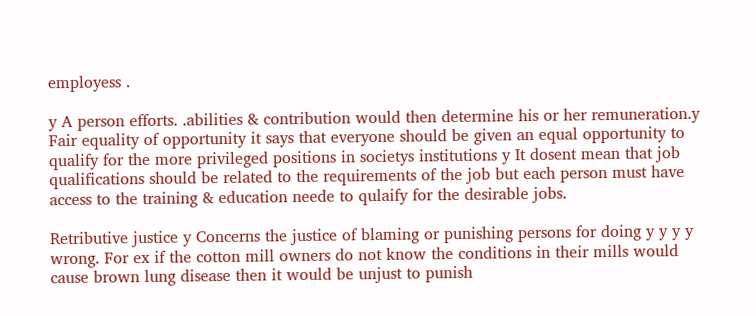employess .

y A person efforts. .abilities & contribution would then determine his or her remuneration.y Fair equality of opportunity it says that everyone should be given an equal opportunity to qualify for the more privileged positions in societys institutions y It dosent mean that job qualifications should be related to the requirements of the job but each person must have access to the training & education neede to qulaify for the desirable jobs.

Retributive justice y Concerns the justice of blaming or punishing persons for doing y y y y wrong. For ex if the cotton mill owners do not know the conditions in their mills would cause brown lung disease then it would be unjust to punish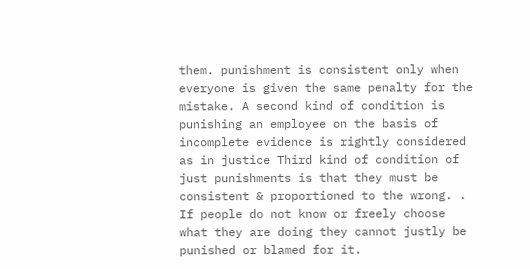them. punishment is consistent only when everyone is given the same penalty for the mistake. A second kind of condition is punishing an employee on the basis of incomplete evidence is rightly considered as in justice Third kind of condition of just punishments is that they must be consistent & proportioned to the wrong. . If people do not know or freely choose what they are doing they cannot justly be punished or blamed for it.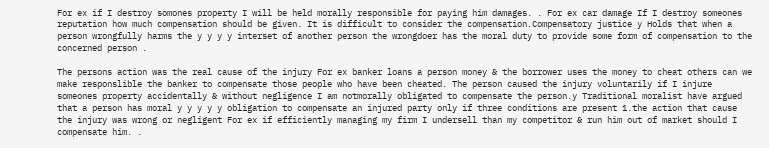For ex if I destroy somones property I will be held morally responsible for paying him damages. . For ex car damage If I destroy someones reputation how much compensation should be given. It is difficult to consider the compensation.Compensatory justice y Holds that when a person wrongfully harms the y y y y interset of another person the wrongdoer has the moral duty to provide some form of compensation to the concerned person .

The persons action was the real cause of the injury For ex banker loans a person money & the borrower uses the money to cheat others can we make responslible the banker to compensate those people who have been cheated. The person caused the injury voluntarily if I injure someones property accidentally & without negligence I am notmorally obligated to compensate the person.y Traditional moralist have argued that a person has moral y y y y y obligation to compensate an injured party only if three conditions are present 1.the action that cause the injury was wrong or negligent For ex if efficiently managing my firm I undersell than my competitor & run him out of market should I compensate him. .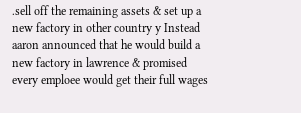.sell off the remaining assets & set up a new factory in other country y Instead aaron announced that he would build a new factory in lawrence & promised every emploee would get their full wages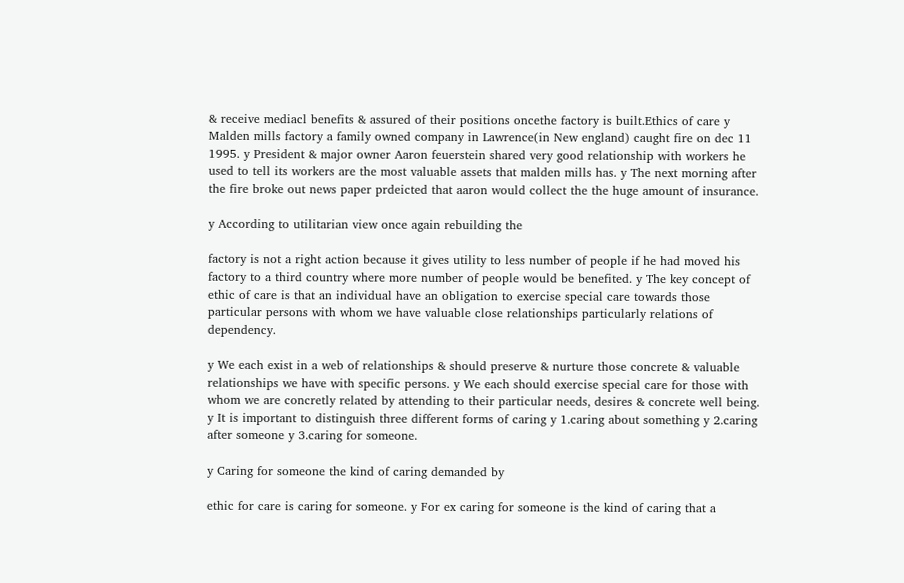& receive mediacl benefits & assured of their positions oncethe factory is built.Ethics of care y Malden mills factory a family owned company in Lawrence(in New england) caught fire on dec 11 1995. y President & major owner Aaron feuerstein shared very good relationship with workers he used to tell its workers are the most valuable assets that malden mills has. y The next morning after the fire broke out news paper prdeicted that aaron would collect the the huge amount of insurance.

y According to utilitarian view once again rebuilding the

factory is not a right action because it gives utility to less number of people if he had moved his factory to a third country where more number of people would be benefited. y The key concept of ethic of care is that an individual have an obligation to exercise special care towards those particular persons with whom we have valuable close relationships particularly relations of dependency.

y We each exist in a web of relationships & should preserve & nurture those concrete & valuable relationships we have with specific persons. y We each should exercise special care for those with whom we are concretly related by attending to their particular needs, desires & concrete well being. y It is important to distinguish three different forms of caring y 1.caring about something y 2.caring after someone y 3.caring for someone.

y Caring for someone the kind of caring demanded by

ethic for care is caring for someone. y For ex caring for someone is the kind of caring that a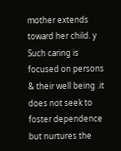mother extends toward her child. y Such caring is focused on persons & their well being .it does not seek to foster dependence but nurtures the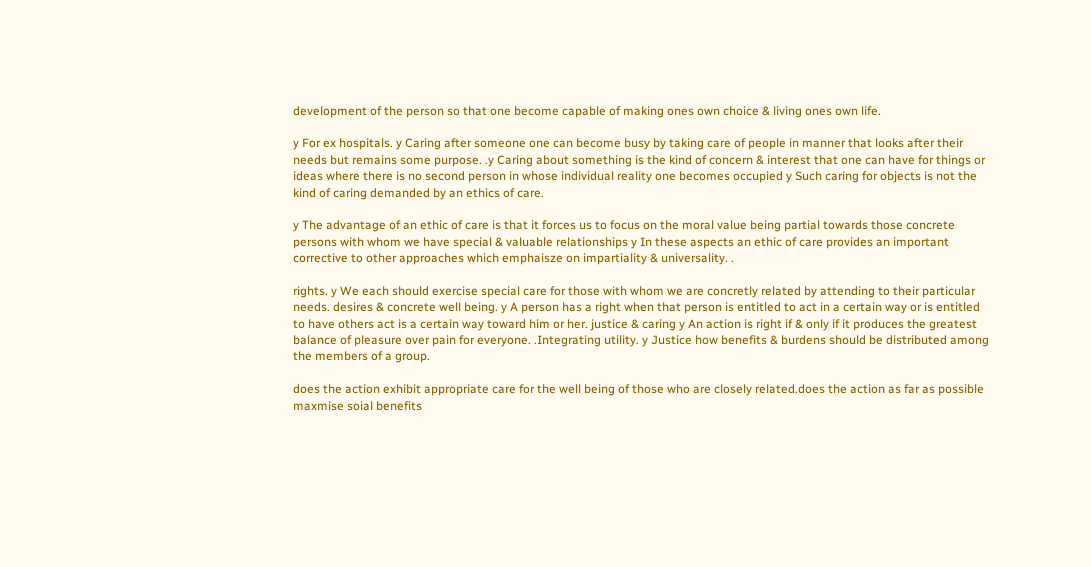development of the person so that one become capable of making ones own choice & living ones own life.

y For ex hospitals. y Caring after someone one can become busy by taking care of people in manner that looks after their needs but remains some purpose. .y Caring about something is the kind of concern & interest that one can have for things or ideas where there is no second person in whose individual reality one becomes occupied y Such caring for objects is not the kind of caring demanded by an ethics of care.

y The advantage of an ethic of care is that it forces us to focus on the moral value being partial towards those concrete persons with whom we have special & valuable relationships y In these aspects an ethic of care provides an important corrective to other approaches which emphaisze on impartiality & universality. .

rights. y We each should exercise special care for those with whom we are concretly related by attending to their particular needs. desires & concrete well being. y A person has a right when that person is entitled to act in a certain way or is entitled to have others act is a certain way toward him or her. justice & caring y An action is right if & only if it produces the greatest balance of pleasure over pain for everyone. .Integrating utility. y Justice how benefits & burdens should be distributed among the members of a group.

does the action exhibit appropriate care for the well being of those who are closely related.does the action as far as possible maxmise soial benefits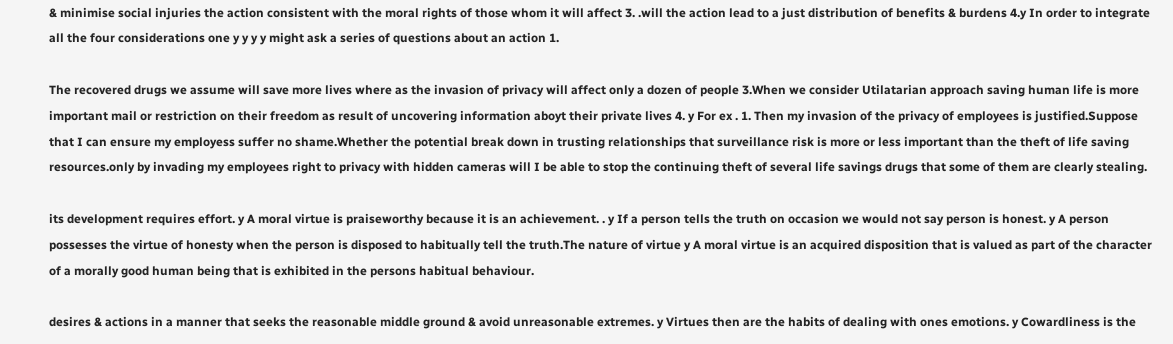& minimise social injuries the action consistent with the moral rights of those whom it will affect 3. .will the action lead to a just distribution of benefits & burdens 4.y In order to integrate all the four considerations one y y y y might ask a series of questions about an action 1.

The recovered drugs we assume will save more lives where as the invasion of privacy will affect only a dozen of people 3.When we consider Utilatarian approach saving human life is more important mail or restriction on their freedom as result of uncovering information aboyt their private lives 4. y For ex . 1. Then my invasion of the privacy of employees is justified.Suppose that I can ensure my employess suffer no shame.Whether the potential break down in trusting relationships that surveillance risk is more or less important than the theft of life saving resources.only by invading my employees right to privacy with hidden cameras will I be able to stop the continuing theft of several life savings drugs that some of them are clearly stealing.

its development requires effort. y A moral virtue is praiseworthy because it is an achievement. . y If a person tells the truth on occasion we would not say person is honest. y A person possesses the virtue of honesty when the person is disposed to habitually tell the truth.The nature of virtue y A moral virtue is an acquired disposition that is valued as part of the character of a morally good human being that is exhibited in the persons habitual behaviour.

desires & actions in a manner that seeks the reasonable middle ground & avoid unreasonable extremes. y Virtues then are the habits of dealing with ones emotions. y Cowardliness is the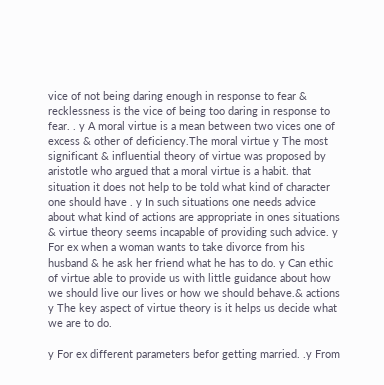vice of not being daring enough in response to fear & recklessness is the vice of being too daring in response to fear. . y A moral virtue is a mean between two vices one of excess & other of deficiency.The moral virtue y The most significant & influential theory of virtue was proposed by aristotle who argued that a moral virtue is a habit. that situation it does not help to be told what kind of character one should have . y In such situations one needs advice about what kind of actions are appropriate in ones situations & virtue theory seems incapable of providing such advice. y For ex when a woman wants to take divorce from his husband & he ask her friend what he has to do. y Can ethic of virtue able to provide us with little guidance about how we should live our lives or how we should behave.& actions y The key aspect of virtue theory is it helps us decide what we are to do.

y For ex different parameters befor getting married. .y From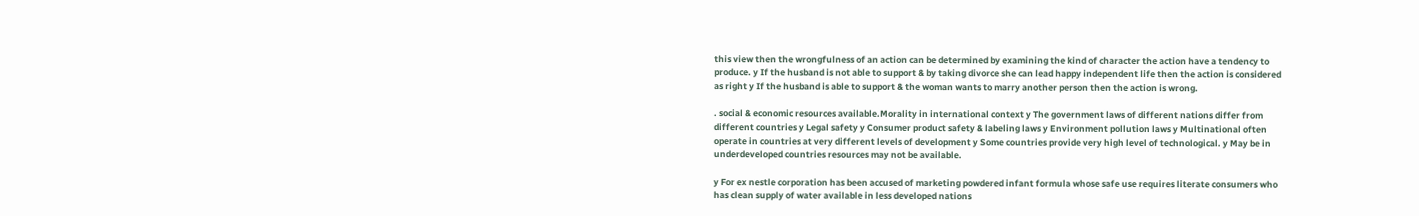this view then the wrongfulness of an action can be determined by examining the kind of character the action have a tendency to produce. y If the husband is not able to support & by taking divorce she can lead happy independent life then the action is considered as right y If the husband is able to support & the woman wants to marry another person then the action is wrong.

. social & economic resources available.Morality in international context y The government laws of different nations differ from different countries y Legal safety y Consumer product safety & labeling laws y Environment pollution laws y Multinational often operate in countries at very different levels of development y Some countries provide very high level of technological. y May be in underdeveloped countries resources may not be available.

y For ex nestle corporation has been accused of marketing powdered infant formula whose safe use requires literate consumers who has clean supply of water available in less developed nations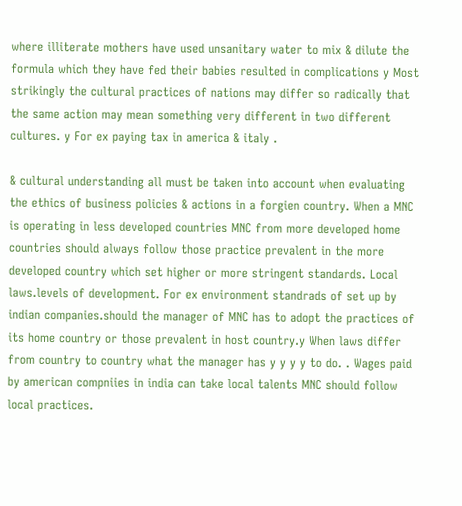where illiterate mothers have used unsanitary water to mix & dilute the formula which they have fed their babies resulted in complications y Most strikingly the cultural practices of nations may differ so radically that the same action may mean something very different in two different cultures. y For ex paying tax in america & italy .

& cultural understanding all must be taken into account when evaluating the ethics of business policies & actions in a forgien country. When a MNC is operating in less developed countries MNC from more developed home countries should always follow those practice prevalent in the more developed country which set higher or more stringent standards. Local laws.levels of development. For ex environment standrads of set up by indian companies.should the manager of MNC has to adopt the practices of its home country or those prevalent in host country.y When laws differ from country to country what the manager has y y y y to do. . Wages paid by american compniies in india can take local talents MNC should follow local practices.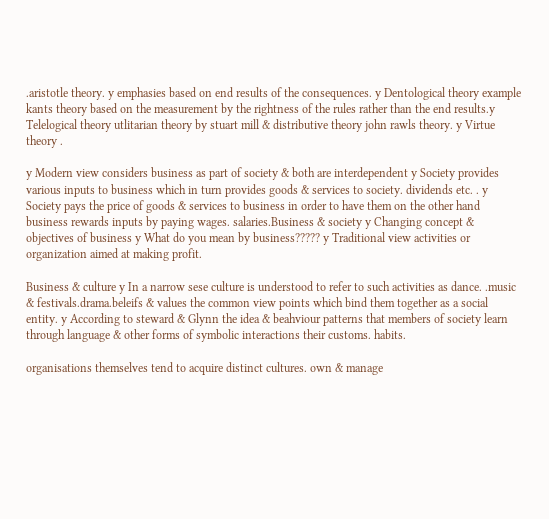.aristotle theory. y emphasies based on end results of the consequences. y Dentological theory example kants theory based on the measurement by the rightness of the rules rather than the end results.y Telelogical theory utlitarian theory by stuart mill & distributive theory john rawls theory. y Virtue theory .

y Modern view considers business as part of society & both are interdependent y Society provides various inputs to business which in turn provides goods & services to society. dividends etc. . y Society pays the price of goods & services to business in order to have them on the other hand business rewards inputs by paying wages. salaries.Business & society y Changing concept & objectives of business y What do you mean by business????? y Traditional view activities or organization aimed at making profit.

Business & culture y In a narrow sese culture is understood to refer to such activities as dance. .music & festivals.drama.beleifs & values the common view points which bind them together as a social entity. y According to steward & Glynn the idea & beahviour patterns that members of society learn through language & other forms of symbolic interactions their customs. habits.

organisations themselves tend to acquire distinct cultures. own & manage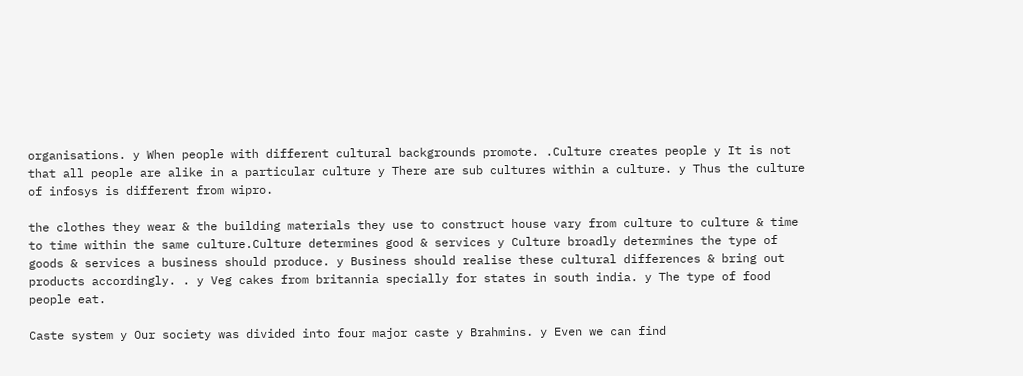organisations. y When people with different cultural backgrounds promote. .Culture creates people y It is not that all people are alike in a particular culture y There are sub cultures within a culture. y Thus the culture of infosys is different from wipro.

the clothes they wear & the building materials they use to construct house vary from culture to culture & time to time within the same culture.Culture determines good & services y Culture broadly determines the type of goods & services a business should produce. y Business should realise these cultural differences & bring out products accordingly. . y Veg cakes from britannia specially for states in south india. y The type of food people eat.

Caste system y Our society was divided into four major caste y Brahmins. y Even we can find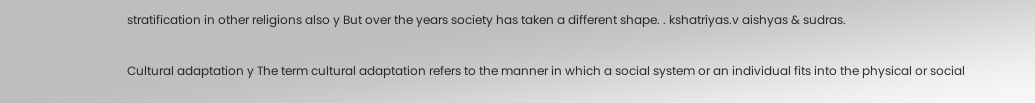stratification in other religions also y But over the years society has taken a different shape. . kshatriyas.v aishyas & sudras.

Cultural adaptation y The term cultural adaptation refers to the manner in which a social system or an individual fits into the physical or social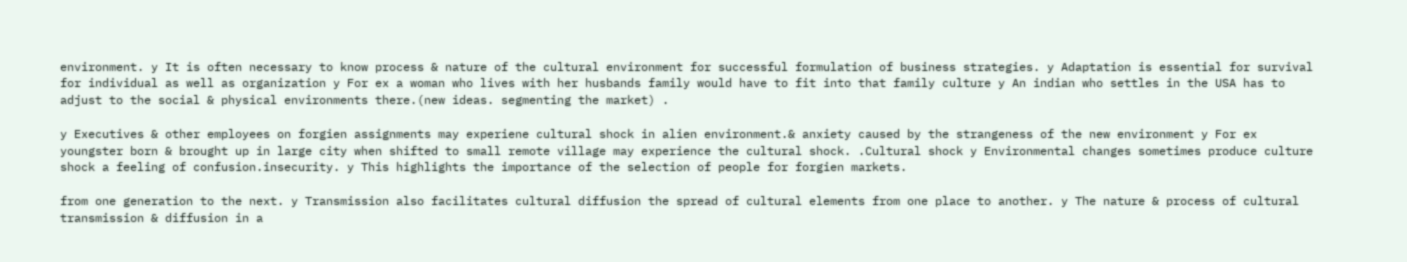environment. y It is often necessary to know process & nature of the cultural environment for successful formulation of business strategies. y Adaptation is essential for survival for individual as well as organization y For ex a woman who lives with her husbands family would have to fit into that family culture y An indian who settles in the USA has to adjust to the social & physical environments there.(new ideas. segmenting the market) .

y Executives & other employees on forgien assignments may experiene cultural shock in alien environment.& anxiety caused by the strangeness of the new environment y For ex youngster born & brought up in large city when shifted to small remote village may experience the cultural shock. .Cultural shock y Environmental changes sometimes produce culture shock a feeling of confusion.insecurity. y This highlights the importance of the selection of people for forgien markets.

from one generation to the next. y Transmission also facilitates cultural diffusion the spread of cultural elements from one place to another. y The nature & process of cultural transmission & diffusion in a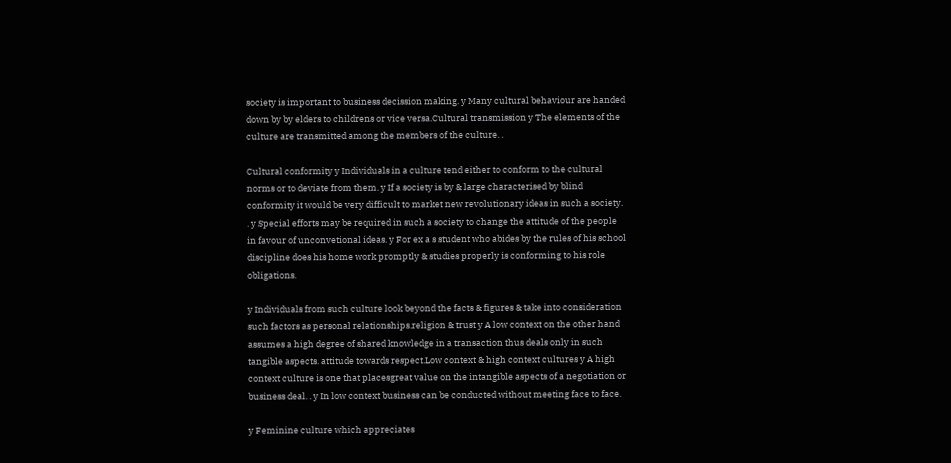society is important to business decission making. y Many cultural behaviour are handed down by by elders to childrens or vice versa.Cultural transmission y The elements of the culture are transmitted among the members of the culture. .

Cultural conformity y Individuals in a culture tend either to conform to the cultural norms or to deviate from them. y If a society is by & large characterised by blind conformity it would be very difficult to market new revolutionary ideas in such a society. . y Special efforts may be required in such a society to change the attitude of the people in favour of unconvetional ideas. y For ex a s student who abides by the rules of his school discipline does his home work promptly & studies properly is conforming to his role obligations.

y Individuals from such culture look beyond the facts & figures & take into consideration such factors as personal relationships.religion & trust y A low context on the other hand assumes a high degree of shared knowledge in a transaction thus deals only in such tangible aspects. attitude towards respect.Low context & high context cultures y A high context culture is one that placesgreat value on the intangible aspects of a negotiation or business deal. . y In low context business can be conducted without meeting face to face.

y Feminine culture which appreciates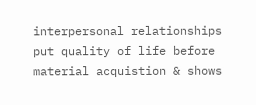interpersonal relationships put quality of life before material acquistion & shows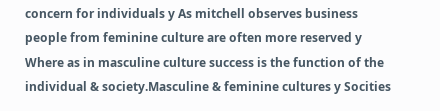concern for individuals y As mitchell observes business people from feminine culture are often more reserved y Where as in masculine culture success is the function of the individual & society.Masculine & feminine cultures y Socities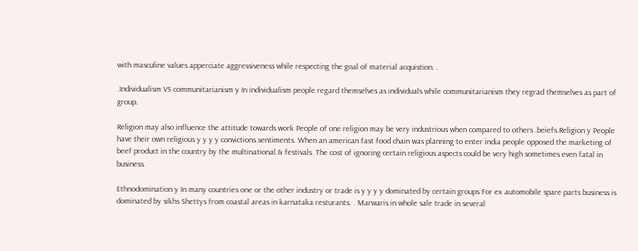with masculine values apperciate aggressiveness while respecting the goal of material acquistion. .

.Individualism VS communitarianism y In individualism people regard themselves as individuals while communitarianism they regrad themselves as part of group.

Religion may also influence the attitude towards work People of one religion may be very industrious when compared to others .beiefs.Religion y People have their own religious y y y y convictions.sentiments. When an american fast food chain was planning to enter india people opposed the marketing of beef product in the country by the multinational.& festivals. The cost of ignoring certain religious aspects could be very high sometimes even fatal in business.

Ethnodomination y In many countries one or the other industry or trade is y y y y dominated by certain groups For ex automobile spare parts business is dominated by sikhs Shettys from coastal areas in karnataka resturants. . Marwaris in whole sale trade in several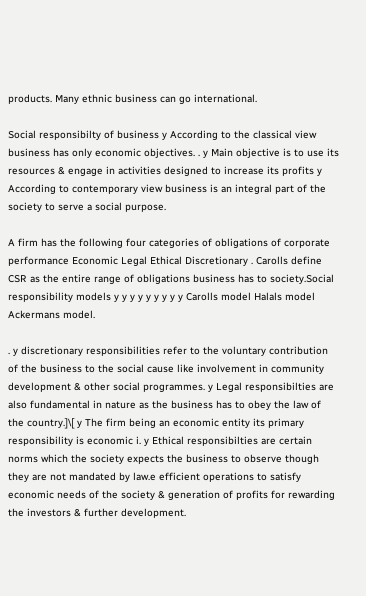products. Many ethnic business can go international.

Social responsibilty of business y According to the classical view business has only economic objectives. . y Main objective is to use its resources & engage in activities designed to increase its profits y According to contemporary view business is an integral part of the society to serve a social purpose.

A firm has the following four categories of obligations of corporate performance Economic Legal Ethical Discretionary . Carolls define CSR as the entire range of obligations business has to society.Social responsibility models y y y y y y y y y Carolls model Halals model Ackermans model.

. y discretionary responsibilities refer to the voluntary contribution of the business to the social cause like involvement in community development & other social programmes. y Legal responsibilties are also fundamental in nature as the business has to obey the law of the country.]\[ y The firm being an economic entity its primary responsibility is economic i. y Ethical responsibilties are certain norms which the society expects the business to observe though they are not mandated by law.e efficient operations to satisfy economic needs of the society & generation of profits for rewarding the investors & further development.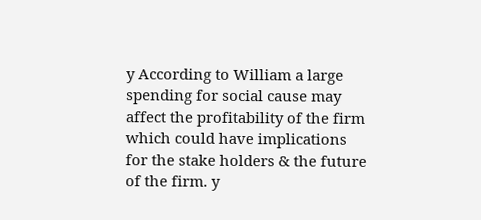y According to William a large spending for social cause may affect the profitability of the firm which could have implications for the stake holders & the future of the firm. y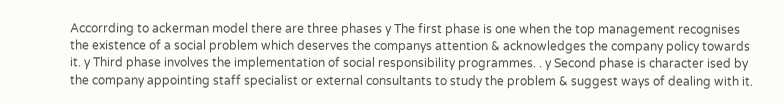Accorrding to ackerman model there are three phases y The first phase is one when the top management recognises the existence of a social problem which deserves the companys attention & acknowledges the company policy towards it. y Third phase involves the implementation of social responsibility programmes. . y Second phase is character ised by the company appointing staff specialist or external consultants to study the problem & suggest ways of dealing with it.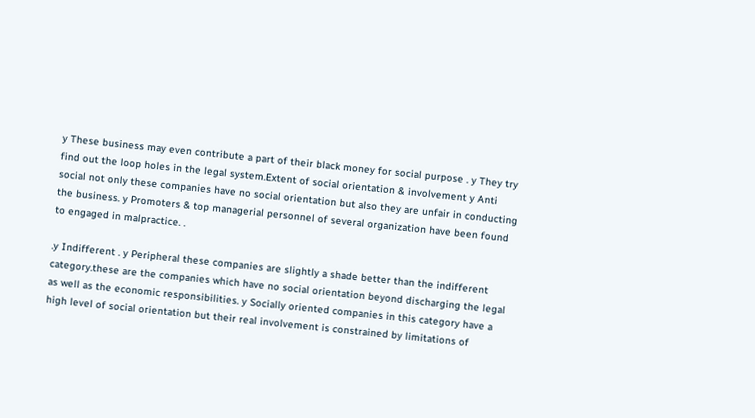y These business may even contribute a part of their black money for social purpose . y They try find out the loop holes in the legal system.Extent of social orientation & involvement y Anti social not only these companies have no social orientation but also they are unfair in conducting the business. y Promoters & top managerial personnel of several organization have been found to engaged in malpractice. .

.y Indifferent . y Peripheral these companies are slightly a shade better than the indifferent category.these are the companies which have no social orientation beyond discharging the legal as well as the economic responsibilities. y Socially oriented companies in this category have a high level of social orientation but their real involvement is constrained by limitations of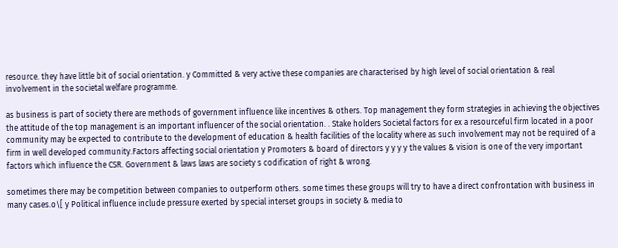resource. they have little bit of social orientation. y Committed & very active these companies are characterised by high level of social orientation & real involvement in the societal welfare programme.

as business is part of society there are methods of government influence like incentives & others. Top management they form strategies in achieving the objectives the attitude of the top management is an important influencer of the social orientation. . Stake holders Societal factors for ex a resourceful firm located in a poor community may be expected to contribute to the development of education & health facilities of the locality where as such involvement may not be required of a firm in well developed community.Factors affecting social orientation y Promoters & board of directors y y y y the values & vision is one of the very important factors which influence the CSR. Government & laws laws are society s codification of right & wrong.

sometimes there may be competition between companies to outperform others. some times these groups will try to have a direct confrontation with business in many cases.o\[ y Political influence include pressure exerted by special interset groups in society & media to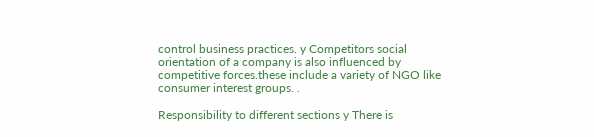control business practices. y Competitors social orientation of a company is also influenced by competitive forces.these include a variety of NGO like consumer interest groups. .

Responsibility to different sections y There is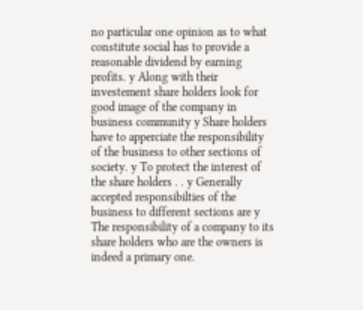no particular one opinion as to what constitute social has to provide a reasonable dividend by earning profits. y Along with their investement share holders look for good image of the company in business community y Share holders have to apperciate the responsibility of the business to other sections of society. y To protect the interest of the share holders . . y Generally accepted responsibilties of the business to different sections are y The responsibility of a company to its share holders who are the owners is indeed a primary one.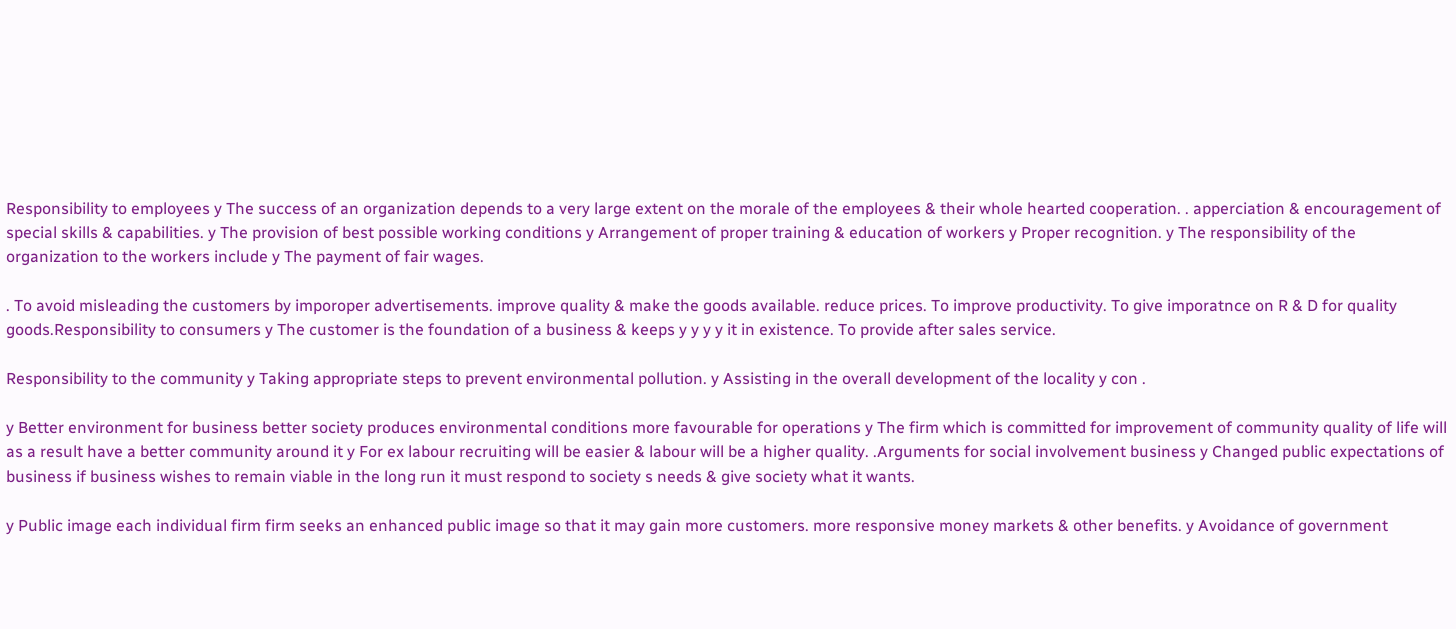Responsibility to employees y The success of an organization depends to a very large extent on the morale of the employees & their whole hearted cooperation. . apperciation & encouragement of special skills & capabilities. y The provision of best possible working conditions y Arrangement of proper training & education of workers y Proper recognition. y The responsibility of the organization to the workers include y The payment of fair wages.

. To avoid misleading the customers by imporoper advertisements. improve quality & make the goods available. reduce prices. To improve productivity. To give imporatnce on R & D for quality goods.Responsibility to consumers y The customer is the foundation of a business & keeps y y y y it in existence. To provide after sales service.

Responsibility to the community y Taking appropriate steps to prevent environmental pollution. y Assisting in the overall development of the locality y con .

y Better environment for business better society produces environmental conditions more favourable for operations y The firm which is committed for improvement of community quality of life will as a result have a better community around it y For ex labour recruiting will be easier & labour will be a higher quality. .Arguments for social involvement business y Changed public expectations of business if business wishes to remain viable in the long run it must respond to society s needs & give society what it wants.

y Public image each individual firm firm seeks an enhanced public image so that it may gain more customers. more responsive money markets & other benefits. y Avoidance of government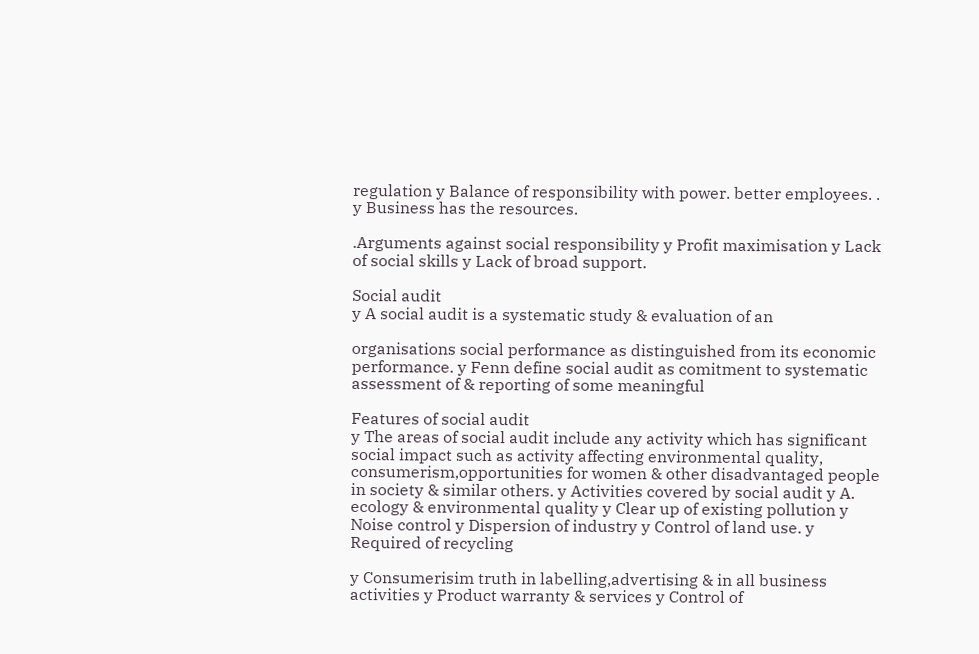regulation y Balance of responsibility with power. better employees. . y Business has the resources.

.Arguments against social responsibility y Profit maximisation y Lack of social skills y Lack of broad support.

Social audit
y A social audit is a systematic study & evaluation of an

organisations social performance as distinguished from its economic performance. y Fenn define social audit as comitment to systematic assessment of & reporting of some meaningful

Features of social audit
y The areas of social audit include any activity which has significant social impact such as activity affecting environmental quality, consumerism,opportunities for women & other disadvantaged people in society & similar others. y Activities covered by social audit y A. ecology & environmental quality y Clear up of existing pollution y Noise control y Dispersion of industry y Control of land use. y Required of recycling

y Consumerisim truth in labelling,advertising & in all business activities y Product warranty & services y Control of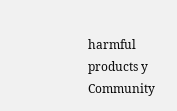harmful products y Community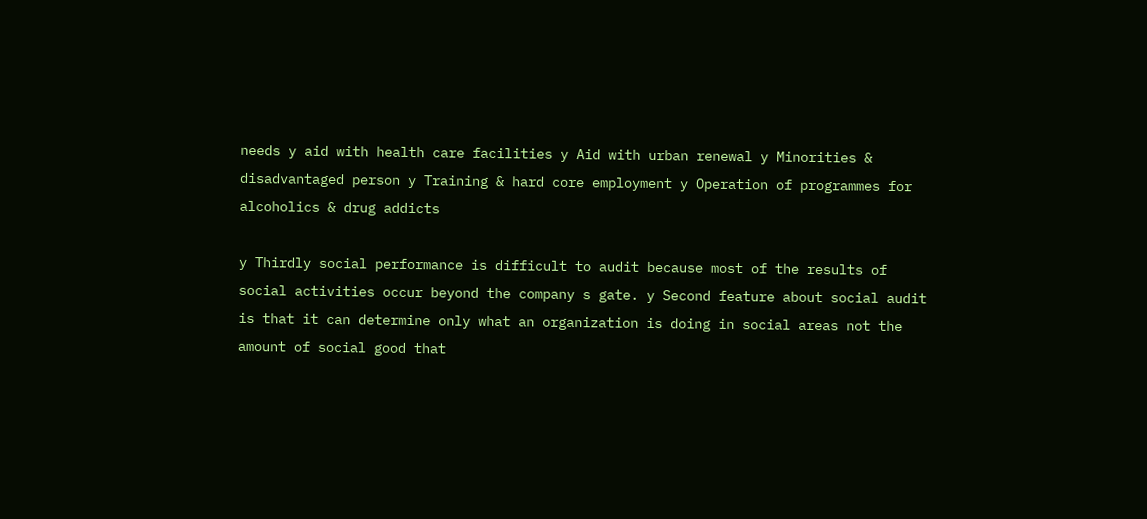needs y aid with health care facilities y Aid with urban renewal y Minorities & disadvantaged person y Training & hard core employment y Operation of programmes for alcoholics & drug addicts

y Thirdly social performance is difficult to audit because most of the results of social activities occur beyond the company s gate. y Second feature about social audit is that it can determine only what an organization is doing in social areas not the amount of social good that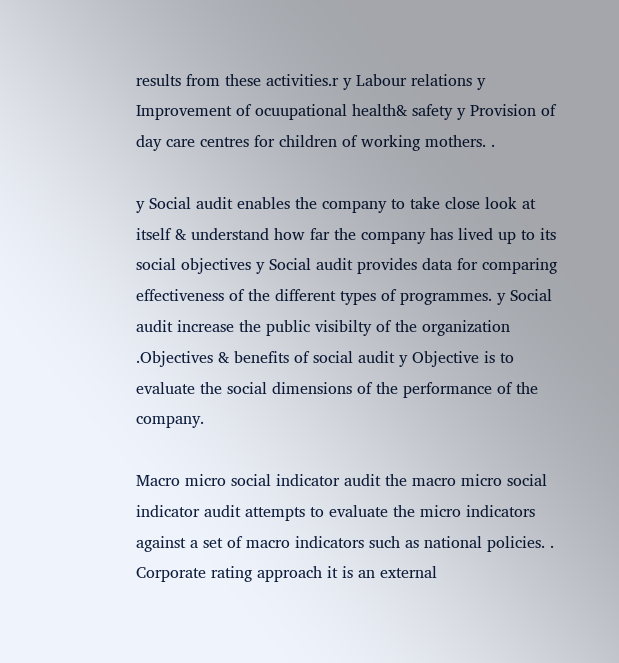results from these activities.r y Labour relations y Improvement of ocuupational health& safety y Provision of day care centres for children of working mothers. .

y Social audit enables the company to take close look at itself & understand how far the company has lived up to its social objectives y Social audit provides data for comparing effectiveness of the different types of programmes. y Social audit increase the public visibilty of the organization .Objectives & benefits of social audit y Objective is to evaluate the social dimensions of the performance of the company.

Macro micro social indicator audit the macro micro social indicator audit attempts to evaluate the micro indicators against a set of macro indicators such as national policies. . Corporate rating approach it is an external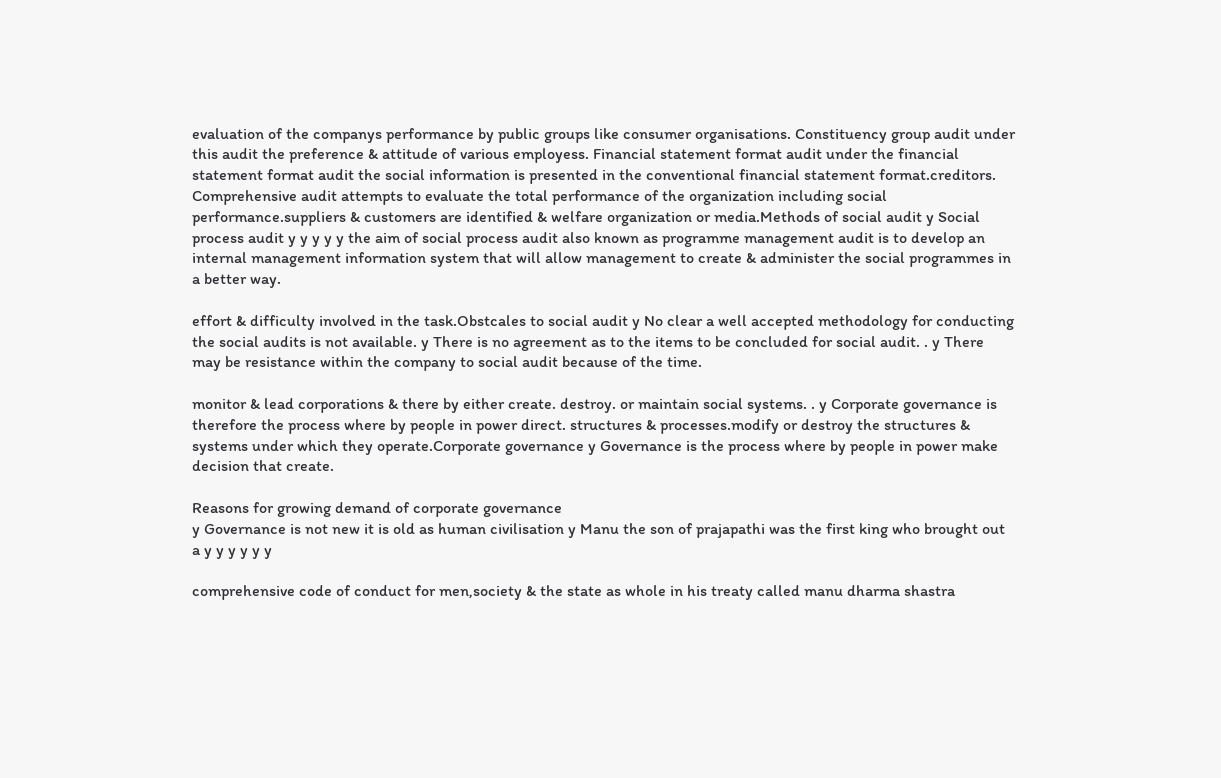evaluation of the companys performance by public groups like consumer organisations. Constituency group audit under this audit the preference & attitude of various employess. Financial statement format audit under the financial statement format audit the social information is presented in the conventional financial statement format.creditors. Comprehensive audit attempts to evaluate the total performance of the organization including social performance.suppliers & customers are identified & welfare organization or media.Methods of social audit y Social process audit y y y y y the aim of social process audit also known as programme management audit is to develop an internal management information system that will allow management to create & administer the social programmes in a better way.

effort & difficulty involved in the task.Obstcales to social audit y No clear a well accepted methodology for conducting the social audits is not available. y There is no agreement as to the items to be concluded for social audit. . y There may be resistance within the company to social audit because of the time.

monitor & lead corporations & there by either create. destroy. or maintain social systems. . y Corporate governance is therefore the process where by people in power direct. structures & processes.modify or destroy the structures & systems under which they operate.Corporate governance y Governance is the process where by people in power make decision that create.

Reasons for growing demand of corporate governance
y Governance is not new it is old as human civilisation y Manu the son of prajapathi was the first king who brought out a y y y y y y

comprehensive code of conduct for men,society & the state as whole in his treaty called manu dharma shastra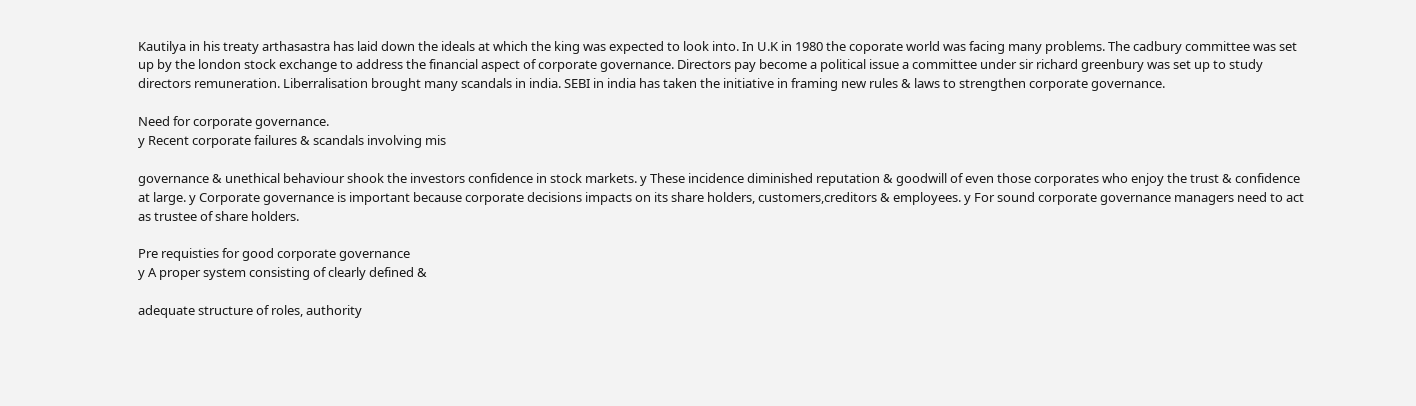Kautilya in his treaty arthasastra has laid down the ideals at which the king was expected to look into. In U.K in 1980 the coporate world was facing many problems. The cadbury committee was set up by the london stock exchange to address the financial aspect of corporate governance. Directors pay become a political issue a committee under sir richard greenbury was set up to study directors remuneration. Liberralisation brought many scandals in india. SEBI in india has taken the initiative in framing new rules & laws to strengthen corporate governance.

Need for corporate governance.
y Recent corporate failures & scandals involving mis

governance & unethical behaviour shook the investors confidence in stock markets. y These incidence diminished reputation & goodwill of even those corporates who enjoy the trust & confidence at large. y Corporate governance is important because corporate decisions impacts on its share holders, customers,creditors & employees. y For sound corporate governance managers need to act as trustee of share holders.

Pre requisties for good corporate governance
y A proper system consisting of clearly defined &

adequate structure of roles, authority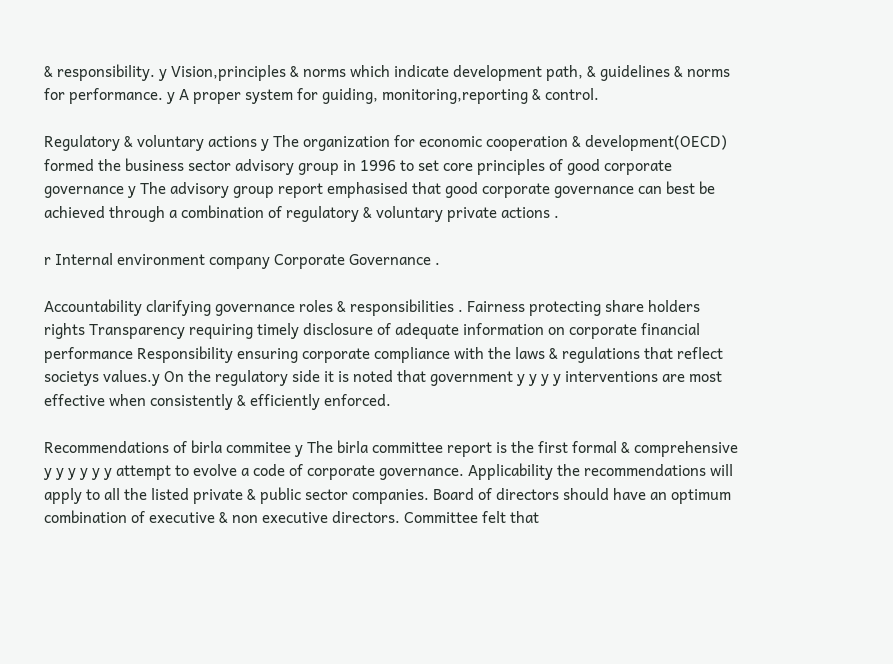& responsibility. y Vision,principles & norms which indicate development path, & guidelines & norms for performance. y A proper system for guiding, monitoring,reporting & control.

Regulatory & voluntary actions y The organization for economic cooperation & development(OECD) formed the business sector advisory group in 1996 to set core principles of good corporate governance y The advisory group report emphasised that good corporate governance can best be achieved through a combination of regulatory & voluntary private actions .

r Internal environment company Corporate Governance .

Accountability clarifying governance roles & responsibilities . Fairness protecting share holders rights Transparency requiring timely disclosure of adequate information on corporate financial performance Responsibility ensuring corporate compliance with the laws & regulations that reflect societys values.y On the regulatory side it is noted that government y y y y interventions are most effective when consistently & efficiently enforced.

Recommendations of birla commitee y The birla committee report is the first formal & comprehensive y y y y y y attempt to evolve a code of corporate governance. Applicability the recommendations will apply to all the listed private & public sector companies. Board of directors should have an optimum combination of executive & non executive directors. Committee felt that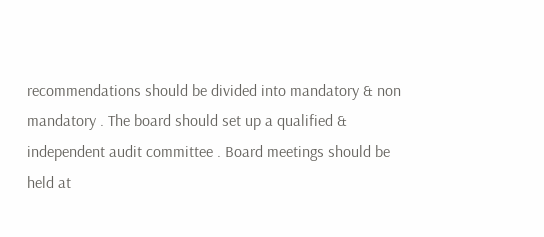recommendations should be divided into mandatory & non mandatory . The board should set up a qualified & independent audit committee . Board meetings should be held at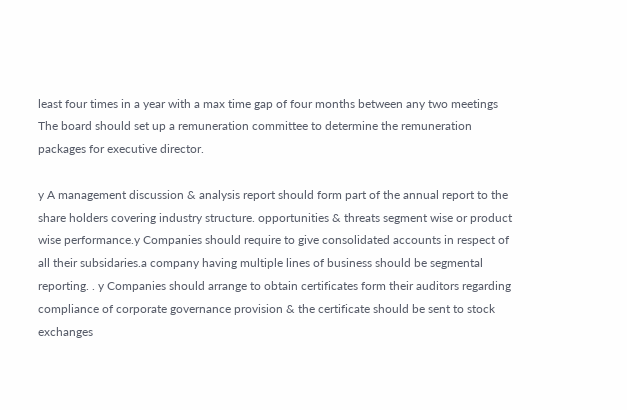least four times in a year with a max time gap of four months between any two meetings The board should set up a remuneration committee to determine the remuneration packages for executive director.

y A management discussion & analysis report should form part of the annual report to the share holders covering industry structure. opportunities & threats segment wise or product wise performance.y Companies should require to give consolidated accounts in respect of all their subsidaries.a company having multiple lines of business should be segmental reporting. . y Companies should arrange to obtain certificates form their auditors regarding compliance of corporate governance provision & the certificate should be sent to stock exchanges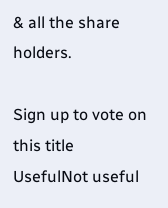& all the share holders.

Sign up to vote on this title
UsefulNot useful